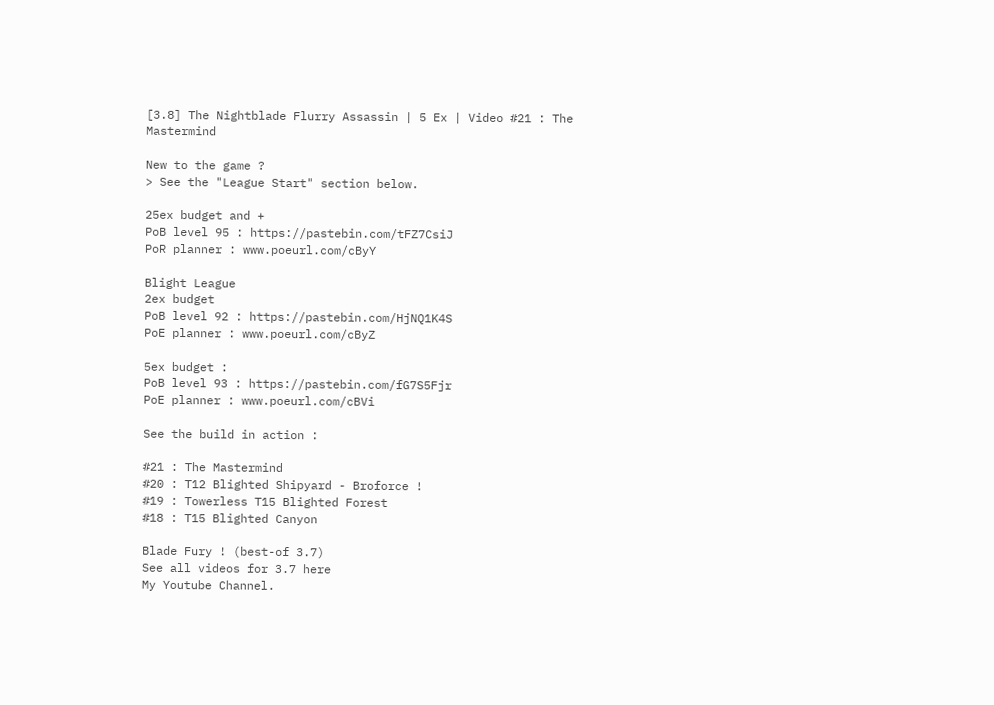[3.8] The Nightblade Flurry Assassin | 5 Ex | Video #21 : The Mastermind

New to the game ?
> See the "League Start" section below.

25ex budget and +
PoB level 95 : https://pastebin.com/tFZ7CsiJ
PoR planner : www.poeurl.com/cByY

Blight League
2ex budget
PoB level 92 : https://pastebin.com/HjNQ1K4S
PoE planner : www.poeurl.com/cByZ

5ex budget :
PoB level 93 : https://pastebin.com/fG7S5Fjr
PoE planner : www.poeurl.com/cBVi

See the build in action :

#21 : The Mastermind
#20 : T12 Blighted Shipyard - Broforce !
#19 : Towerless T15 Blighted Forest
#18 : T15 Blighted Canyon

Blade Fury ! (best-of 3.7)
See all videos for 3.7 here
My Youtube Channel.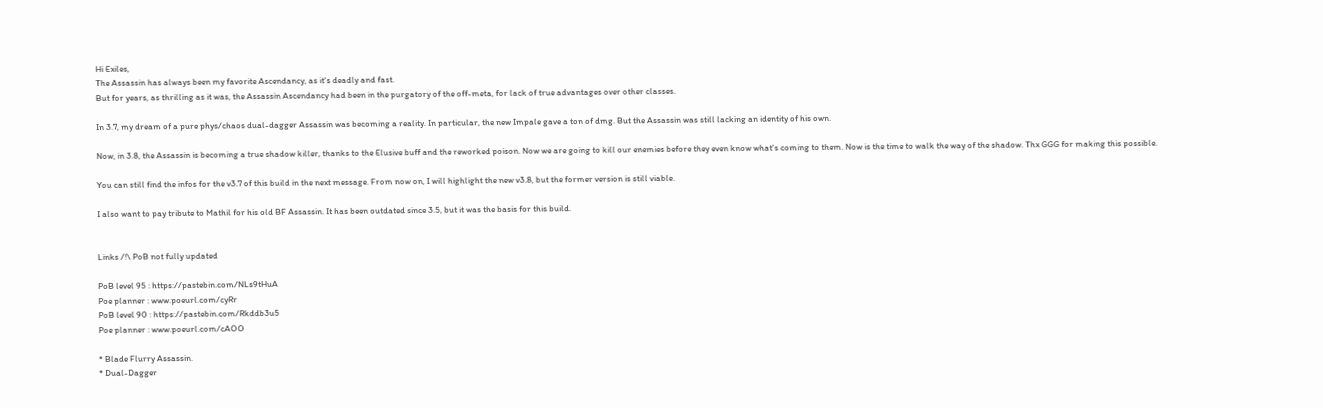Hi Exiles,
The Assassin has always been my favorite Ascendancy, as it's deadly and fast.
But for years, as thrilling as it was, the Assassin Ascendancy had been in the purgatory of the off-meta, for lack of true advantages over other classes.

In 3.7, my dream of a pure phys/chaos dual-dagger Assassin was becoming a reality. In particular, the new Impale gave a ton of dmg. But the Assassin was still lacking an identity of his own.

Now, in 3.8, the Assassin is becoming a true shadow killer, thanks to the Elusive buff and the reworked poison. Now we are going to kill our enemies before they even know what's coming to them. Now is the time to walk the way of the shadow. Thx GGG for making this possible.

You can still find the infos for the v3.7 of this build in the next message. From now on, I will highlight the new v3.8, but the former version is still viable.

I also want to pay tribute to Mathil for his old BF Assassin. It has been outdated since 3.5, but it was the basis for this build.


Links /!\ PoB not fully updated

PoB level 95 : https://pastebin.com/NLs9tHuA
Poe planner : www.poeurl.com/cyRr
PoB level 90 : https://pastebin.com/Rkddb3u5
Poe planner : www.poeurl.com/cAOO

* Blade Flurry Assassin.
* Dual-Dagger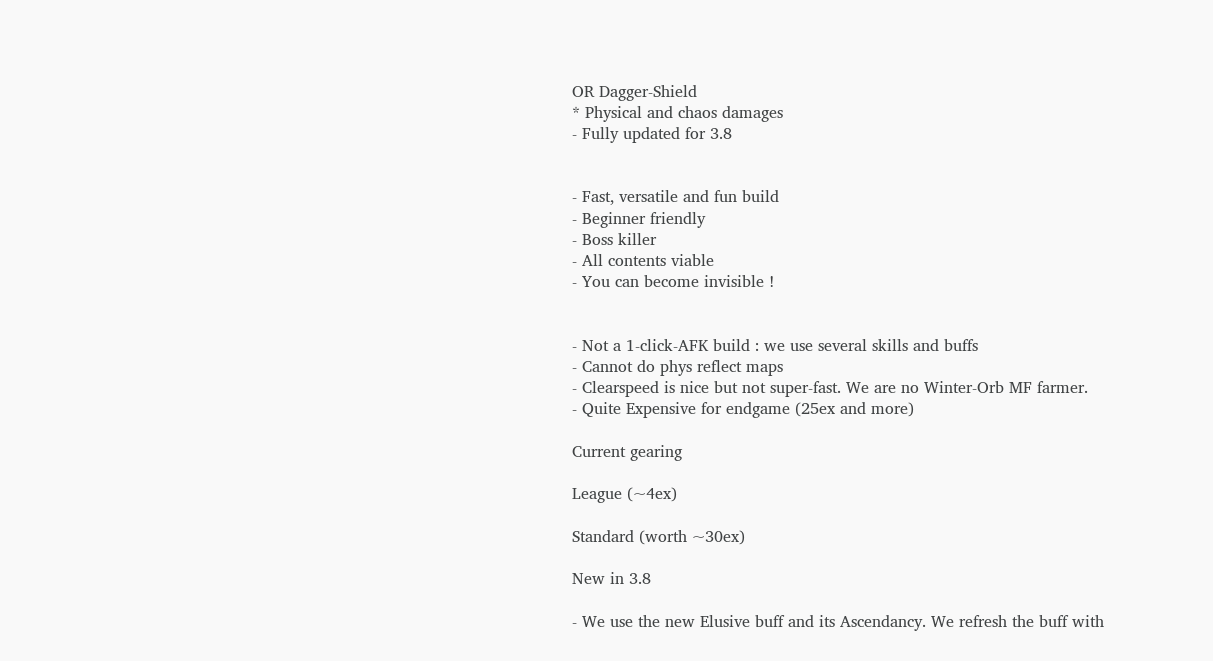OR Dagger-Shield
* Physical and chaos damages
- Fully updated for 3.8


- Fast, versatile and fun build
- Beginner friendly
- Boss killer
- All contents viable
- You can become invisible !


- Not a 1-click-AFK build : we use several skills and buffs
- Cannot do phys reflect maps
- Clearspeed is nice but not super-fast. We are no Winter-Orb MF farmer.
- Quite Expensive for endgame (25ex and more)

Current gearing

League (~4ex)

Standard (worth ~30ex)

New in 3.8

- We use the new Elusive buff and its Ascendancy. We refresh the buff with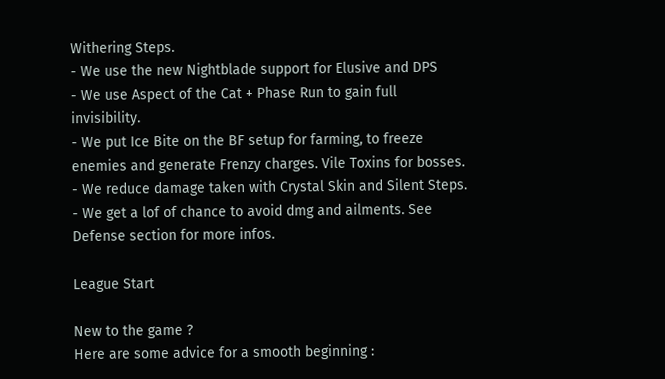Withering Steps.
- We use the new Nightblade support for Elusive and DPS
- We use Aspect of the Cat + Phase Run to gain full invisibility.
- We put Ice Bite on the BF setup for farming, to freeze enemies and generate Frenzy charges. Vile Toxins for bosses.
- We reduce damage taken with Crystal Skin and Silent Steps.
- We get a lof of chance to avoid dmg and ailments. See Defense section for more infos.

League Start

New to the game ?
Here are some advice for a smooth beginning :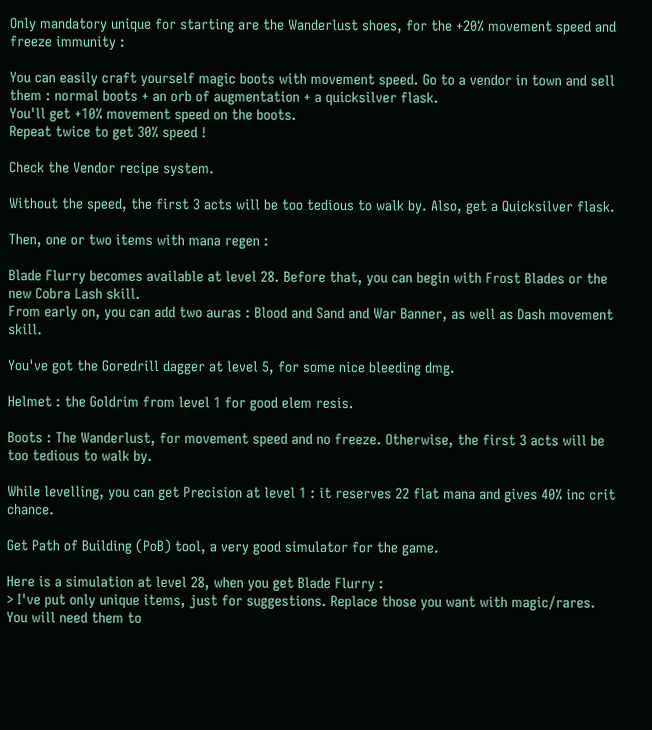Only mandatory unique for starting are the Wanderlust shoes, for the +20% movement speed and freeze immunity :

You can easily craft yourself magic boots with movement speed. Go to a vendor in town and sell them : normal boots + an orb of augmentation + a quicksilver flask.
You'll get +10% movement speed on the boots.
Repeat twice to get 30% speed !

Check the Vendor recipe system.

Without the speed, the first 3 acts will be too tedious to walk by. Also, get a Quicksilver flask.

Then, one or two items with mana regen :

Blade Flurry becomes available at level 28. Before that, you can begin with Frost Blades or the new Cobra Lash skill.
From early on, you can add two auras : Blood and Sand and War Banner, as well as Dash movement skill.

You've got the Goredrill dagger at level 5, for some nice bleeding dmg.

Helmet : the Goldrim from level 1 for good elem resis.

Boots : The Wanderlust, for movement speed and no freeze. Otherwise, the first 3 acts will be too tedious to walk by.

While levelling, you can get Precision at level 1 : it reserves 22 flat mana and gives 40% inc crit chance.

Get Path of Building (PoB) tool, a very good simulator for the game.

Here is a simulation at level 28, when you get Blade Flurry :
> I've put only unique items, just for suggestions. Replace those you want with magic/rares. You will need them to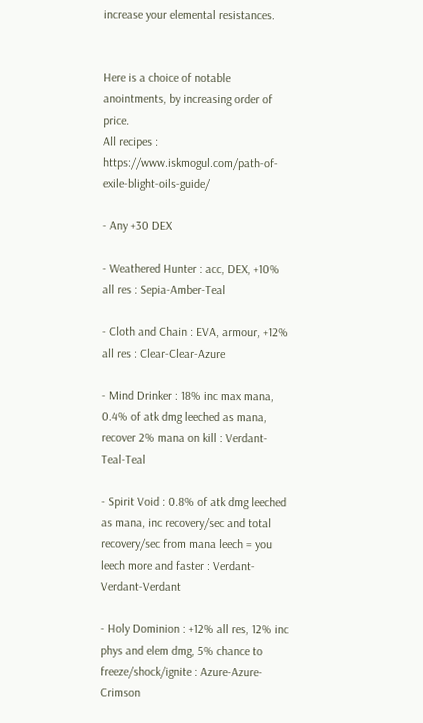increase your elemental resistances.


Here is a choice of notable anointments, by increasing order of price.
All recipes : https://www.iskmogul.com/path-of-exile-blight-oils-guide/

- Any +30 DEX

- Weathered Hunter : acc, DEX, +10% all res : Sepia-Amber-Teal

- Cloth and Chain : EVA, armour, +12% all res : Clear-Clear-Azure

- Mind Drinker : 18% inc max mana, 0.4% of atk dmg leeched as mana, recover 2% mana on kill : Verdant-Teal-Teal

- Spirit Void : 0.8% of atk dmg leeched as mana, inc recovery/sec and total recovery/sec from mana leech = you leech more and faster : Verdant-Verdant-Verdant

- Holy Dominion : +12% all res, 12% inc phys and elem dmg, 5% chance to freeze/shock/ignite : Azure-Azure-Crimson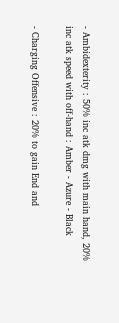- Ambidexterity : 50% inc atk dmg with main hand, 20% inc atk speed with off-hand : Amber - Azure - Black

- Charging Offensive : 20% to gain End and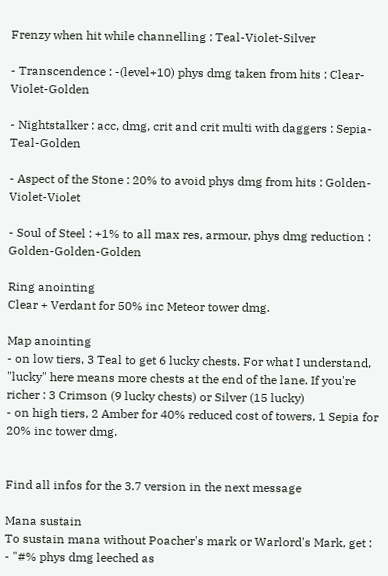Frenzy when hit while channelling : Teal-Violet-Silver

- Transcendence : -(level+10) phys dmg taken from hits : Clear-Violet-Golden

- Nightstalker : acc, dmg, crit and crit multi with daggers : Sepia-Teal-Golden

- Aspect of the Stone : 20% to avoid phys dmg from hits : Golden-Violet-Violet

- Soul of Steel : +1% to all max res, armour, phys dmg reduction : Golden-Golden-Golden

Ring anointing
Clear + Verdant for 50% inc Meteor tower dmg.

Map anointing
- on low tiers, 3 Teal to get 6 lucky chests. For what I understand, "lucky" here means more chests at the end of the lane. If you're richer : 3 Crimson (9 lucky chests) or Silver (15 lucky)
- on high tiers, 2 Amber for 40% reduced cost of towers, 1 Sepia for 20% inc tower dmg.


Find all infos for the 3.7 version in the next message

Mana sustain
To sustain mana without Poacher's mark or Warlord's Mark, get :
- "#% phys dmg leeched as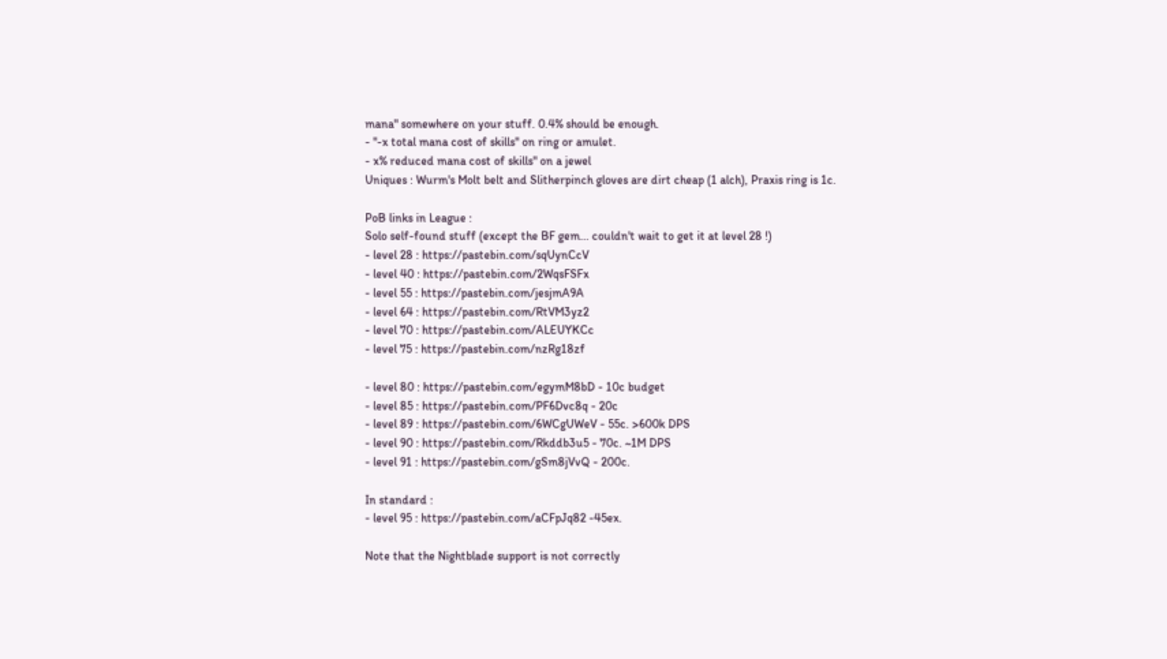mana" somewhere on your stuff. 0.4% should be enough.
- "-x total mana cost of skills" on ring or amulet.
- x% reduced mana cost of skills" on a jewel
Uniques : Wurm's Molt belt and Slitherpinch gloves are dirt cheap (1 alch), Praxis ring is 1c.

PoB links in League :
Solo self-found stuff (except the BF gem... couldn't wait to get it at level 28 !)
- level 28 : https://pastebin.com/sqUynCcV
- level 40 : https://pastebin.com/2WqsFSFx
- level 55 : https://pastebin.com/jesjmA9A
- level 64 : https://pastebin.com/RtVM3yz2
- level 70 : https://pastebin.com/ALEUYKCc
- level 75 : https://pastebin.com/nzRg18zf

- level 80 : https://pastebin.com/egymM8bD - 10c budget
- level 85 : https://pastebin.com/PF6Dvc8q - 20c
- level 89 : https://pastebin.com/6WCgUWeV - 55c. >600k DPS
- level 90 : https://pastebin.com/Rkddb3u5 - 70c. ~1M DPS
- level 91 : https://pastebin.com/gSm8jVvQ - 200c.

In standard :
- level 95 : https://pastebin.com/aCFpJq82 -45ex.

Note that the Nightblade support is not correctly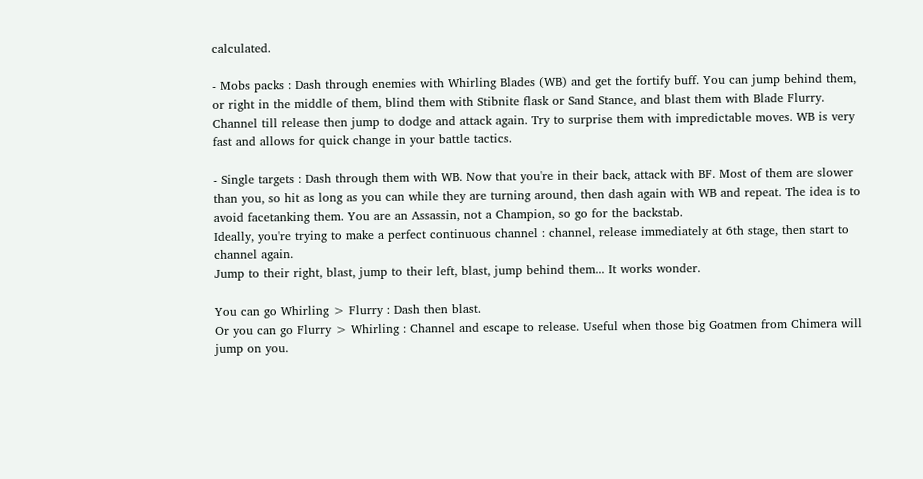calculated.

- Mobs packs : Dash through enemies with Whirling Blades (WB) and get the fortify buff. You can jump behind them, or right in the middle of them, blind them with Stibnite flask or Sand Stance, and blast them with Blade Flurry. Channel till release then jump to dodge and attack again. Try to surprise them with impredictable moves. WB is very fast and allows for quick change in your battle tactics.

- Single targets : Dash through them with WB. Now that you're in their back, attack with BF. Most of them are slower than you, so hit as long as you can while they are turning around, then dash again with WB and repeat. The idea is to avoid facetanking them. You are an Assassin, not a Champion, so go for the backstab.
Ideally, you're trying to make a perfect continuous channel : channel, release immediately at 6th stage, then start to channel again.
Jump to their right, blast, jump to their left, blast, jump behind them... It works wonder.

You can go Whirling > Flurry : Dash then blast.
Or you can go Flurry > Whirling : Channel and escape to release. Useful when those big Goatmen from Chimera will jump on you.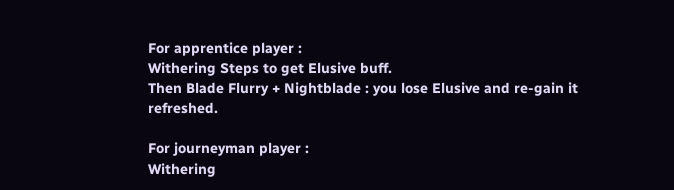For apprentice player :
Withering Steps to get Elusive buff.
Then Blade Flurry + Nightblade : you lose Elusive and re-gain it refreshed.

For journeyman player :
Withering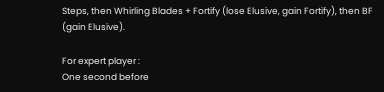Steps, then Whirling Blades + Fortify (lose Elusive, gain Fortify), then BF (gain Elusive).

For expert player :
One second before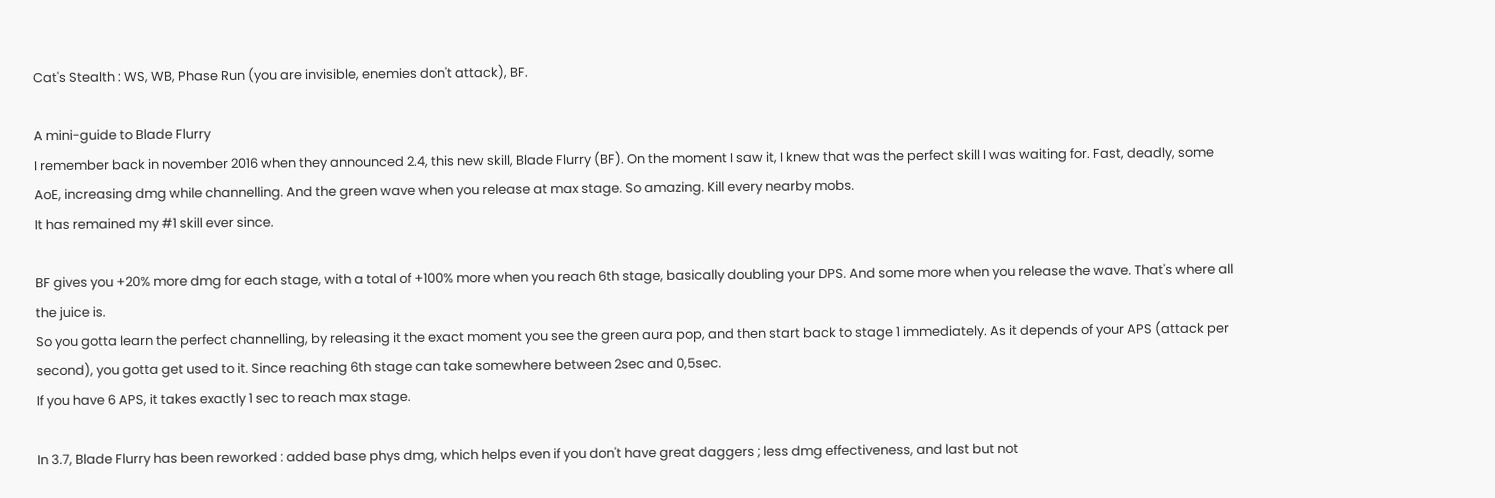Cat's Stealth : WS, WB, Phase Run (you are invisible, enemies don't attack), BF.

A mini-guide to Blade Flurry
I remember back in november 2016 when they announced 2.4, this new skill, Blade Flurry (BF). On the moment I saw it, I knew that was the perfect skill I was waiting for. Fast, deadly, some AoE, increasing dmg while channelling. And the green wave when you release at max stage. So amazing. Kill every nearby mobs.
It has remained my #1 skill ever since.

BF gives you +20% more dmg for each stage, with a total of +100% more when you reach 6th stage, basically doubling your DPS. And some more when you release the wave. That's where all the juice is.
So you gotta learn the perfect channelling, by releasing it the exact moment you see the green aura pop, and then start back to stage 1 immediately. As it depends of your APS (attack per second), you gotta get used to it. Since reaching 6th stage can take somewhere between 2sec and 0,5sec.
If you have 6 APS, it takes exactly 1 sec to reach max stage.

In 3.7, Blade Flurry has been reworked : added base phys dmg, which helps even if you don't have great daggers ; less dmg effectiveness, and last but not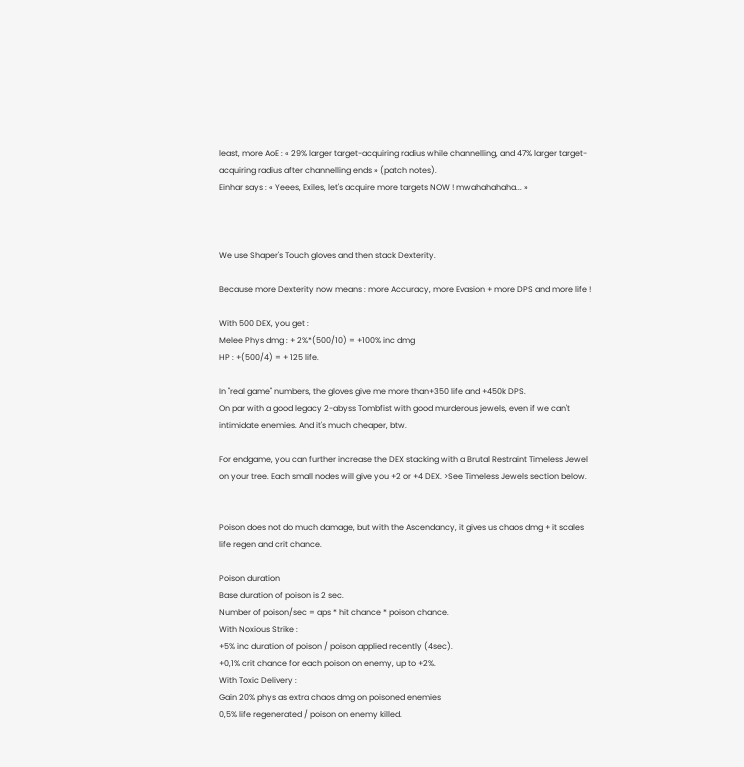least, more AoE : « 29% larger target-acquiring radius while channelling, and 47% larger target-acquiring radius after channelling ends » (patch notes).
Einhar says : « Yeees, Exiles, let's acquire more targets NOW ! mwahahahaha... »



We use Shaper's Touch gloves and then stack Dexterity.

Because more Dexterity now means : more Accuracy, more Evasion + more DPS and more life !

With 500 DEX, you get :
Melee Phys dmg : + 2%*(500/10) = +100% inc dmg
HP : +(500/4) = + 125 life.

In "real game" numbers, the gloves give me more than+350 life and +450k DPS.
On par with a good legacy 2-abyss Tombfist with good murderous jewels, even if we can't intimidate enemies. And it's much cheaper, btw.

For endgame, you can further increase the DEX stacking with a Brutal Restraint Timeless Jewel on your tree. Each small nodes will give you +2 or +4 DEX. >See Timeless Jewels section below.


Poison does not do much damage, but with the Ascendancy, it gives us chaos dmg + it scales life regen and crit chance.

Poison duration
Base duration of poison is 2 sec.
Number of poison/sec = aps * hit chance * poison chance.
With Noxious Strike :
+5% inc duration of poison / poison applied recently (4sec).
+0,1% crit chance for each poison on enemy, up to +2%.
With Toxic Delivery :
Gain 20% phys as extra chaos dmg on poisoned enemies
0,5% life regenerated / poison on enemy killed.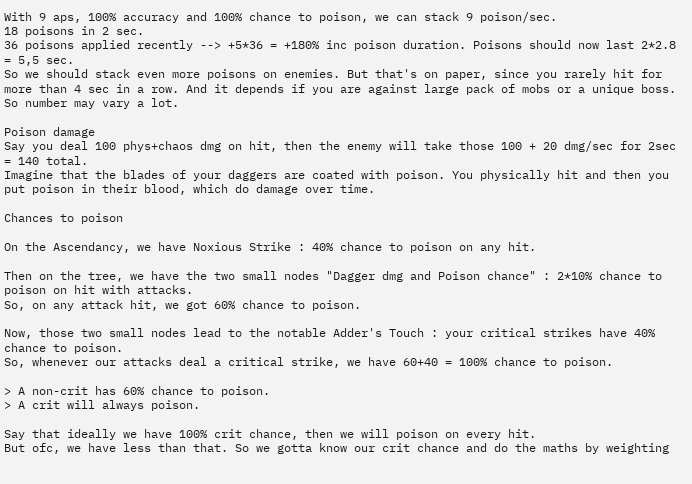With 9 aps, 100% accuracy and 100% chance to poison, we can stack 9 poison/sec.
18 poisons in 2 sec.
36 poisons applied recently --> +5*36 = +180% inc poison duration. Poisons should now last 2*2.8 = 5,5 sec.
So we should stack even more poisons on enemies. But that's on paper, since you rarely hit for more than 4 sec in a row. And it depends if you are against large pack of mobs or a unique boss. So number may vary a lot.

Poison damage
Say you deal 100 phys+chaos dmg on hit, then the enemy will take those 100 + 20 dmg/sec for 2sec = 140 total.
Imagine that the blades of your daggers are coated with poison. You physically hit and then you put poison in their blood, which do damage over time.

Chances to poison

On the Ascendancy, we have Noxious Strike : 40% chance to poison on any hit.

Then on the tree, we have the two small nodes "Dagger dmg and Poison chance" : 2*10% chance to poison on hit with attacks.
So, on any attack hit, we got 60% chance to poison.

Now, those two small nodes lead to the notable Adder's Touch : your critical strikes have 40% chance to poison.
So, whenever our attacks deal a critical strike, we have 60+40 = 100% chance to poison.

> A non-crit has 60% chance to poison.
> A crit will always poison.

Say that ideally we have 100% crit chance, then we will poison on every hit.
But ofc, we have less than that. So we gotta know our crit chance and do the maths by weighting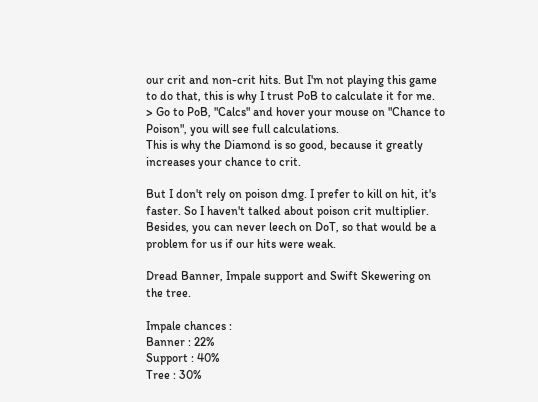our crit and non-crit hits. But I'm not playing this game to do that, this is why I trust PoB to calculate it for me.
> Go to PoB, "Calcs" and hover your mouse on "Chance to Poison", you will see full calculations.
This is why the Diamond is so good, because it greatly increases your chance to crit.

But I don't rely on poison dmg. I prefer to kill on hit, it's faster. So I haven't talked about poison crit multiplier.
Besides, you can never leech on DoT, so that would be a problem for us if our hits were weak.

Dread Banner, Impale support and Swift Skewering on the tree.

Impale chances :
Banner : 22%
Support : 40%
Tree : 30%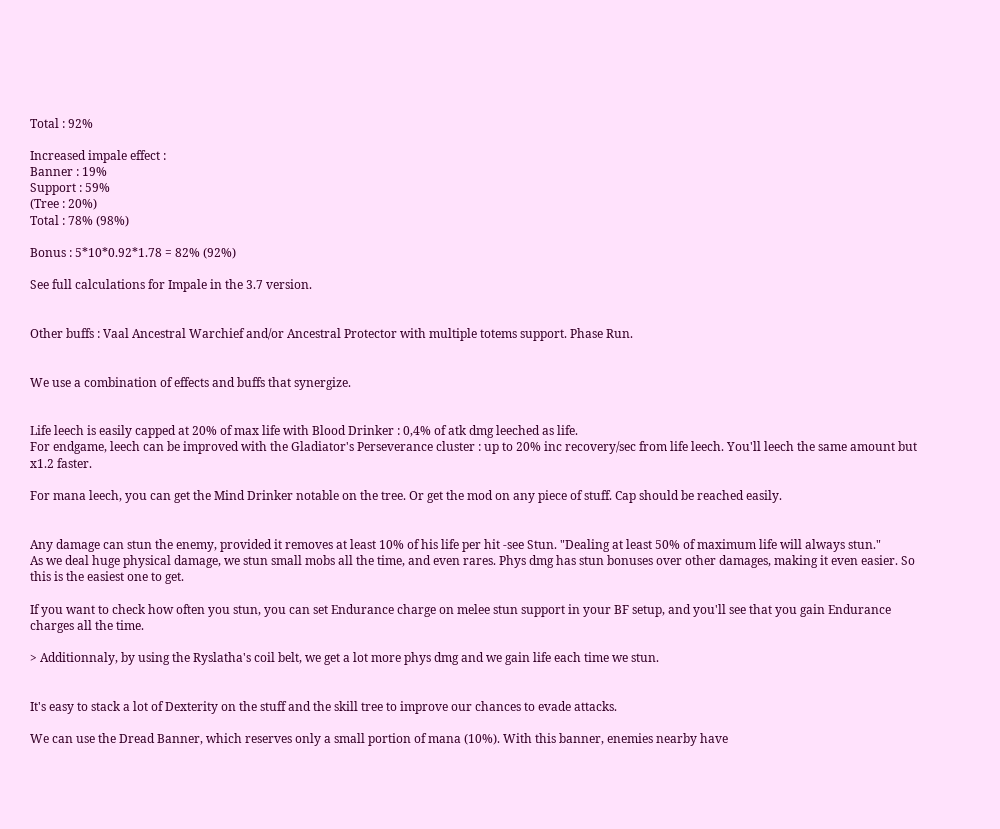Total : 92%

Increased impale effect :
Banner : 19%
Support : 59%
(Tree : 20%)
Total : 78% (98%)

Bonus : 5*10*0.92*1.78 = 82% (92%)

See full calculations for Impale in the 3.7 version.


Other buffs : Vaal Ancestral Warchief and/or Ancestral Protector with multiple totems support. Phase Run.


We use a combination of effects and buffs that synergize.


Life leech is easily capped at 20% of max life with Blood Drinker : 0,4% of atk dmg leeched as life.
For endgame, leech can be improved with the Gladiator's Perseverance cluster : up to 20% inc recovery/sec from life leech. You'll leech the same amount but x1.2 faster.

For mana leech, you can get the Mind Drinker notable on the tree. Or get the mod on any piece of stuff. Cap should be reached easily.


Any damage can stun the enemy, provided it removes at least 10% of his life per hit -see Stun. "Dealing at least 50% of maximum life will always stun."
As we deal huge physical damage, we stun small mobs all the time, and even rares. Phys dmg has stun bonuses over other damages, making it even easier. So this is the easiest one to get.

If you want to check how often you stun, you can set Endurance charge on melee stun support in your BF setup, and you'll see that you gain Endurance charges all the time.

> Additionnaly, by using the Ryslatha's coil belt, we get a lot more phys dmg and we gain life each time we stun.


It's easy to stack a lot of Dexterity on the stuff and the skill tree to improve our chances to evade attacks.

We can use the Dread Banner, which reserves only a small portion of mana (10%). With this banner, enemies nearby have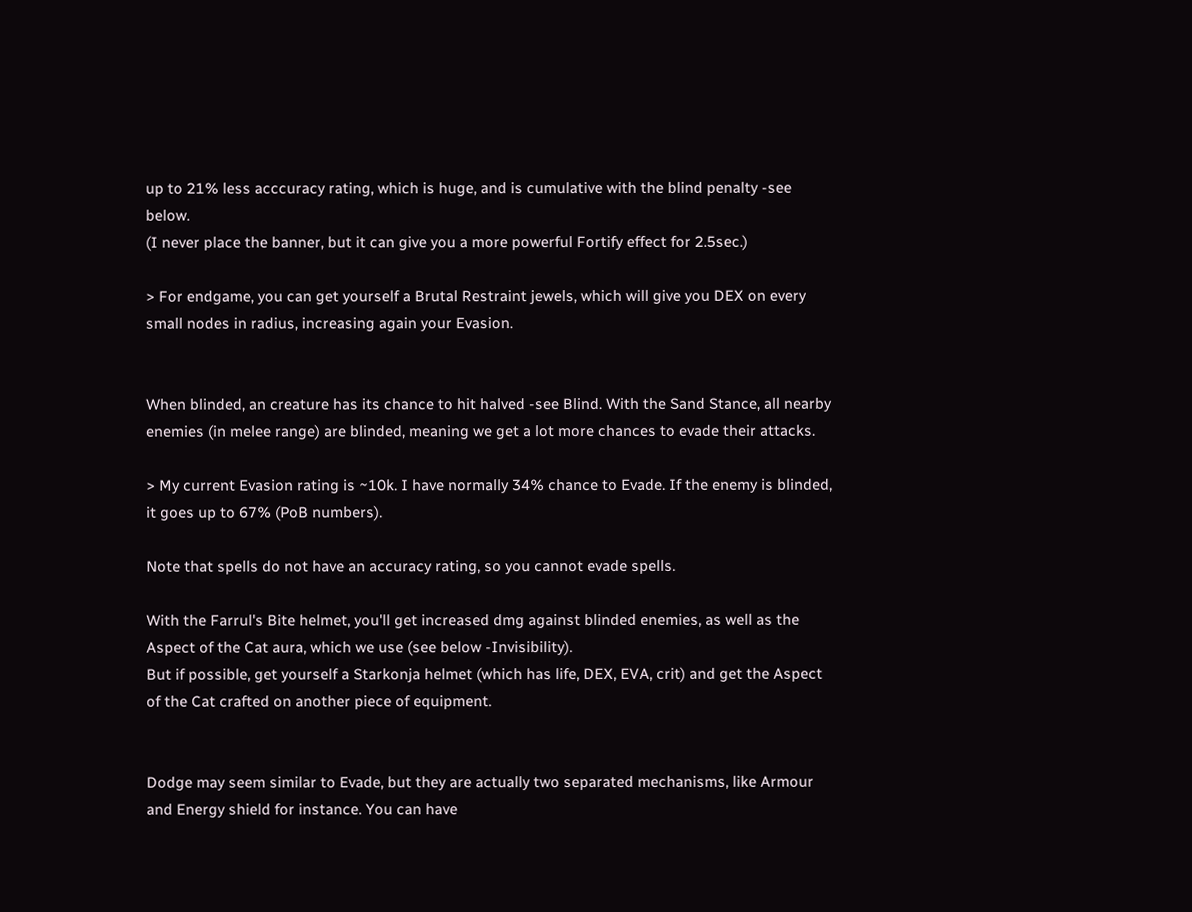up to 21% less acccuracy rating, which is huge, and is cumulative with the blind penalty -see below.
(I never place the banner, but it can give you a more powerful Fortify effect for 2.5sec.)

> For endgame, you can get yourself a Brutal Restraint jewels, which will give you DEX on every small nodes in radius, increasing again your Evasion.


When blinded, an creature has its chance to hit halved -see Blind. With the Sand Stance, all nearby enemies (in melee range) are blinded, meaning we get a lot more chances to evade their attacks.

> My current Evasion rating is ~10k. I have normally 34% chance to Evade. If the enemy is blinded, it goes up to 67% (PoB numbers).

Note that spells do not have an accuracy rating, so you cannot evade spells.

With the Farrul's Bite helmet, you'll get increased dmg against blinded enemies, as well as the Aspect of the Cat aura, which we use (see below -Invisibility).
But if possible, get yourself a Starkonja helmet (which has life, DEX, EVA, crit) and get the Aspect of the Cat crafted on another piece of equipment.


Dodge may seem similar to Evade, but they are actually two separated mechanisms, like Armour and Energy shield for instance. You can have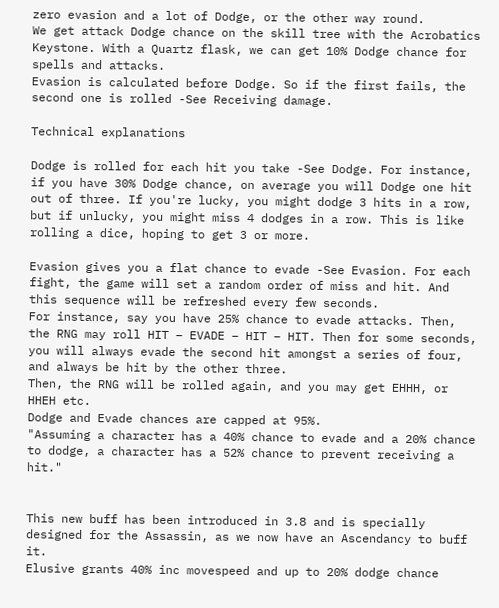zero evasion and a lot of Dodge, or the other way round.
We get attack Dodge chance on the skill tree with the Acrobatics Keystone. With a Quartz flask, we can get 10% Dodge chance for spells and attacks.
Evasion is calculated before Dodge. So if the first fails, the second one is rolled -See Receiving damage.

Technical explanations

Dodge is rolled for each hit you take -See Dodge. For instance, if you have 30% Dodge chance, on average you will Dodge one hit out of three. If you're lucky, you might dodge 3 hits in a row, but if unlucky, you might miss 4 dodges in a row. This is like rolling a dice, hoping to get 3 or more.

Evasion gives you a flat chance to evade -See Evasion. For each fight, the game will set a random order of miss and hit. And this sequence will be refreshed every few seconds.
For instance, say you have 25% chance to evade attacks. Then, the RNG may roll HIT – EVADE – HIT – HIT. Then for some seconds, you will always evade the second hit amongst a series of four, and always be hit by the other three.
Then, the RNG will be rolled again, and you may get EHHH, or HHEH etc.
Dodge and Evade chances are capped at 95%.
"Assuming a character has a 40% chance to evade and a 20% chance to dodge, a character has a 52% chance to prevent receiving a hit."


This new buff has been introduced in 3.8 and is specially designed for the Assassin, as we now have an Ascendancy to buff it.
Elusive grants 40% inc movespeed and up to 20% dodge chance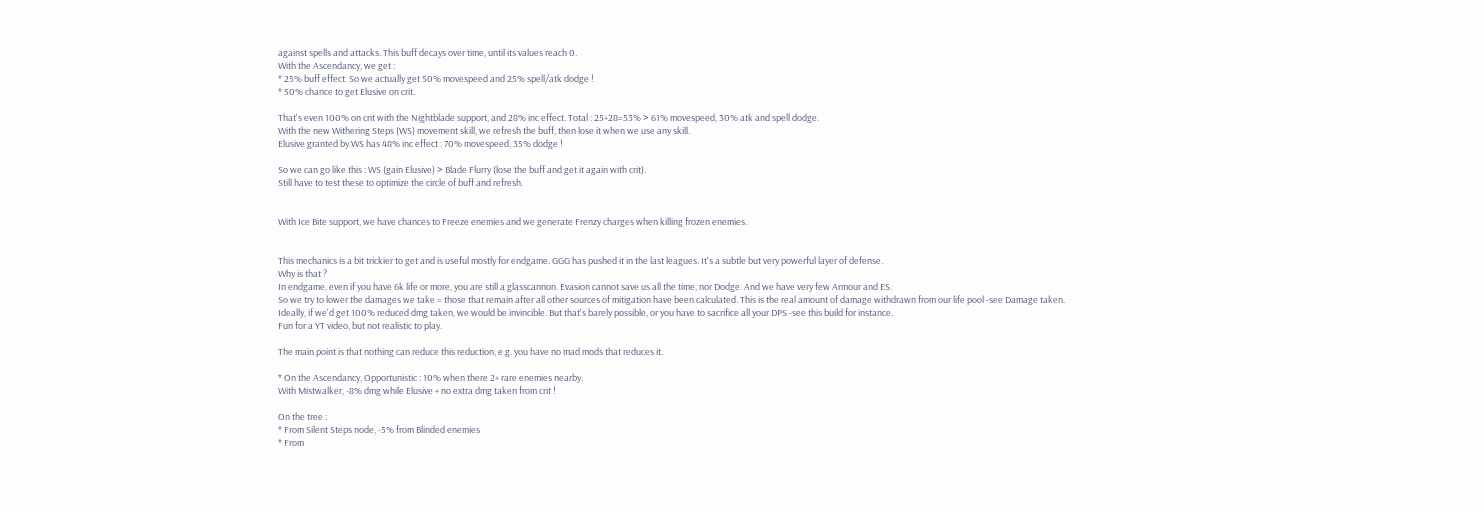against spells and attacks. This buff decays over time, until its values reach 0.
With the Ascendancy, we get :
* 25% buff effect. So we actually get 50% movespeed and 25% spell/atk dodge !
* 50% chance to get Elusive on crit.

That's even 100% on crit with the Nightblade support, and 28% inc effect. Total : 25+28=53% > 61% movespeed, 30% atk and spell dodge.
With the new Withering Steps (WS) movement skill, we refresh the buff, then lose it when we use any skill.
Elusive granted by WS has 48% inc effect : 70% movespeed, 35% dodge !

So we can go like this : WS (gain Elusive) > Blade Flurry (lose the buff and get it again with crit).
Still have to test these to optimize the circle of buff and refresh.


With Ice Bite support, we have chances to Freeze enemies and we generate Frenzy charges when killing frozen enemies.


This mechanics is a bit trickier to get and is useful mostly for endgame. GGG has pushed it in the last leagues. It's a subtle but very powerful layer of defense.
Why is that ?
In endgame, even if you have 6k life or more, you are still a glasscannon. Evasion cannot save us all the time, nor Dodge. And we have very few Armour and ES.
So we try to lower the damages we take = those that remain after all other sources of mitigation have been calculated. This is the real amount of damage withdrawn from our life pool -see Damage taken.
Ideally, if we'd get 100% reduced dmg taken, we would be invincible. But that's barely possible, or you have to sacrifice all your DPS -see this build for instance.
Fun for a YT video, but not realistic to play.

The main point is that nothing can reduce this reduction, e.g. you have no mad mods that reduces it.

* On the Ascendancy, Opportunistic : 10% when there 2+ rare enemies nearby.
With Mistwalker, -8% dmg while Elusive + no extra dmg taken from crit !

On the tree :
* From Silent Steps node, -5% from Blinded enemies
* From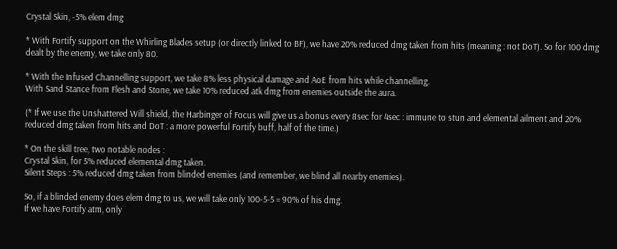Crystal Skin, -5% elem dmg

* With Fortify support on the Whirling Blades setup (or directly linked to BF), we have 20% reduced dmg taken from hits (meaning : not DoT). So for 100 dmg dealt by the enemy, we take only 80.

* With the Infused Channelling support, we take 8% less physical damage and AoE from hits while channelling.
With Sand Stance from Flesh and Stone, we take 10% reduced atk dmg from enemies outside the aura.

(* If we use the Unshattered Will shield, the Harbinger of Focus will give us a bonus every 8sec for 4sec : immune to stun and elemental ailment and 20% reduced dmg taken from hits and DoT : a more powerful Fortify buff, half of the time.)

* On the skill tree, two notable nodes :
Crystal Skin, for 5% reduced elemental dmg taken.
Silent Steps : 5% reduced dmg taken from blinded enemies (and remember, we blind all nearby enemies).

So, if a blinded enemy does elem dmg to us, we will take only 100-5-5 = 90% of his dmg.
If we have Fortify atm, only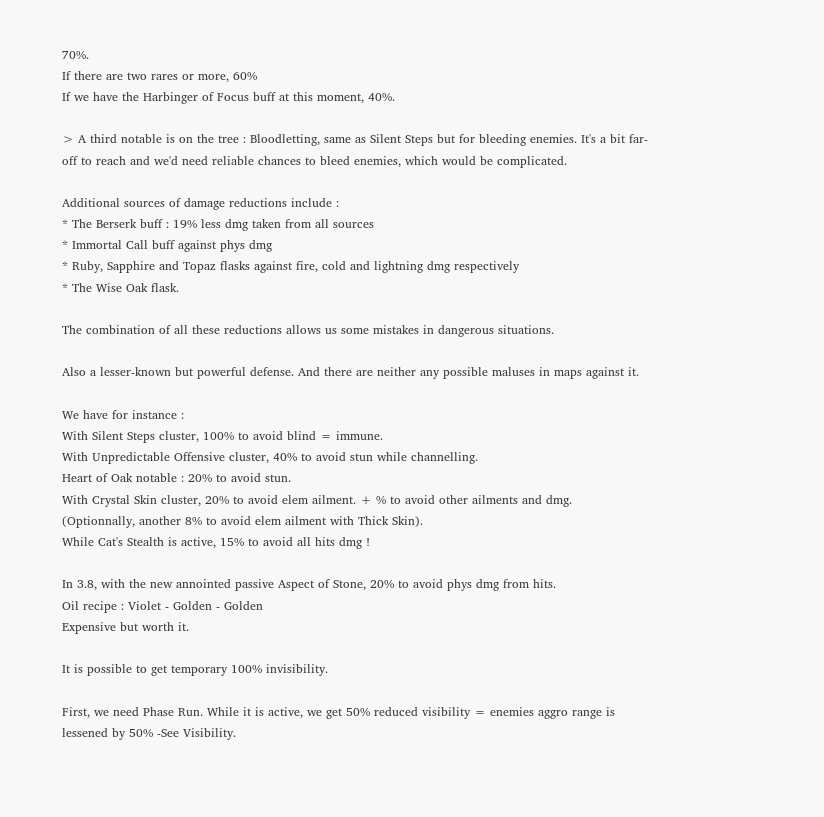70%.
If there are two rares or more, 60%
If we have the Harbinger of Focus buff at this moment, 40%.

> A third notable is on the tree : Bloodletting, same as Silent Steps but for bleeding enemies. It's a bit far-off to reach and we'd need reliable chances to bleed enemies, which would be complicated.

Additional sources of damage reductions include :
* The Berserk buff : 19% less dmg taken from all sources
* Immortal Call buff against phys dmg
* Ruby, Sapphire and Topaz flasks against fire, cold and lightning dmg respectively
* The Wise Oak flask.

The combination of all these reductions allows us some mistakes in dangerous situations.

Also a lesser-known but powerful defense. And there are neither any possible maluses in maps against it.

We have for instance :
With Silent Steps cluster, 100% to avoid blind = immune.
With Unpredictable Offensive cluster, 40% to avoid stun while channelling.
Heart of Oak notable : 20% to avoid stun.
With Crystal Skin cluster, 20% to avoid elem ailment. + % to avoid other ailments and dmg.
(Optionnally, another 8% to avoid elem ailment with Thick Skin).
While Cat's Stealth is active, 15% to avoid all hits dmg !

In 3.8, with the new annointed passive Aspect of Stone, 20% to avoid phys dmg from hits.
Oil recipe : Violet - Golden - Golden
Expensive but worth it.

It is possible to get temporary 100% invisibility.

First, we need Phase Run. While it is active, we get 50% reduced visibility = enemies aggro range is lessened by 50% -See Visibility.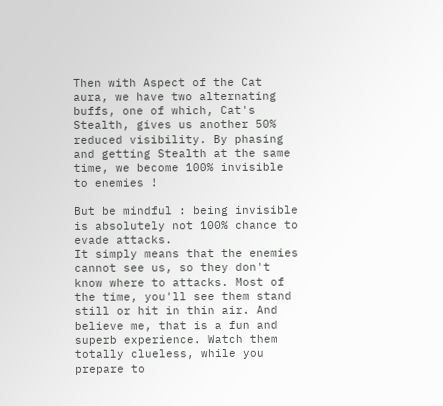Then with Aspect of the Cat aura, we have two alternating buffs, one of which, Cat's Stealth, gives us another 50% reduced visibility. By phasing and getting Stealth at the same time, we become 100% invisible to enemies !

But be mindful : being invisible is absolutely not 100% chance to evade attacks.
It simply means that the enemies cannot see us, so they don't know where to attacks. Most of the time, you'll see them stand still or hit in thin air. And believe me, that is a fun and superb experience. Watch them totally clueless, while you prepare to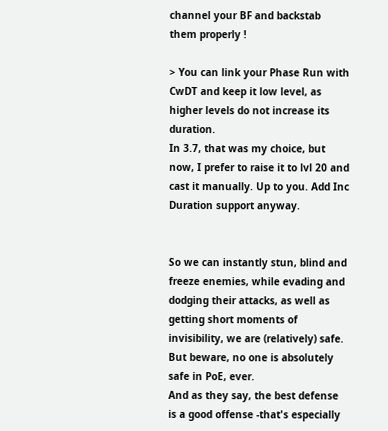channel your BF and backstab them properly !

> You can link your Phase Run with CwDT and keep it low level, as higher levels do not increase its duration.
In 3.7, that was my choice, but now, I prefer to raise it to lvl 20 and cast it manually. Up to you. Add Inc Duration support anyway.


So we can instantly stun, blind and freeze enemies, while evading and dodging their attacks, as well as getting short moments of invisibility, we are (relatively) safe. But beware, no one is absolutely safe in PoE, ever.
And as they say, the best defense is a good offense -that's especially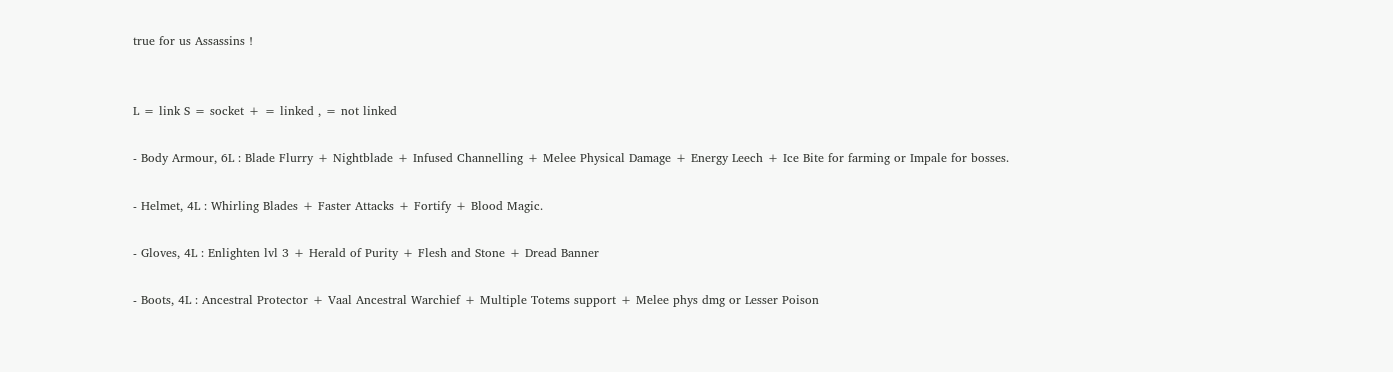true for us Assassins !


L = link S = socket + = linked , = not linked

- Body Armour, 6L : Blade Flurry + Nightblade + Infused Channelling + Melee Physical Damage + Energy Leech + Ice Bite for farming or Impale for bosses.

- Helmet, 4L : Whirling Blades + Faster Attacks + Fortify + Blood Magic.

- Gloves, 4L : Enlighten lvl 3 + Herald of Purity + Flesh and Stone + Dread Banner

- Boots, 4L : Ancestral Protector + Vaal Ancestral Warchief + Multiple Totems support + Melee phys dmg or Lesser Poison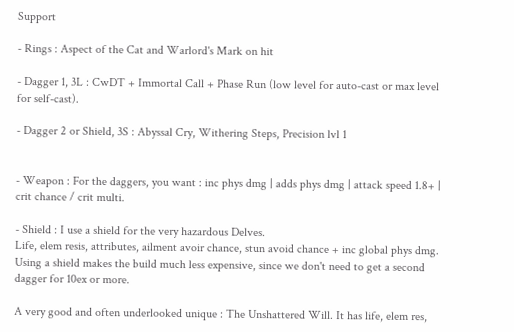Support

- Rings : Aspect of the Cat and Warlord's Mark on hit

- Dagger 1, 3L : CwDT + Immortal Call + Phase Run (low level for auto-cast or max level for self-cast).

- Dagger 2 or Shield, 3S : Abyssal Cry, Withering Steps, Precision lvl 1


- Weapon : For the daggers, you want : inc phys dmg | adds phys dmg | attack speed 1.8+ | crit chance / crit multi.

- Shield : I use a shield for the very hazardous Delves.
Life, elem resis, attributes, ailment avoir chance, stun avoid chance + inc global phys dmg.
Using a shield makes the build much less expensive, since we don't need to get a second dagger for 10ex or more.

A very good and often underlooked unique : The Unshattered Will. It has life, elem res,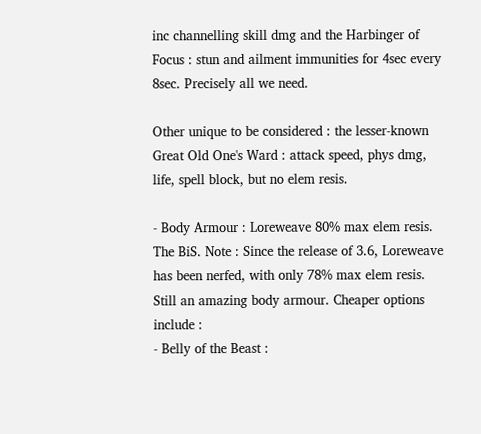inc channelling skill dmg and the Harbinger of Focus : stun and ailment immunities for 4sec every 8sec. Precisely all we need.

Other unique to be considered : the lesser-known Great Old One's Ward : attack speed, phys dmg, life, spell block, but no elem resis.

- Body Armour : Loreweave 80% max elem resis. The BiS. Note : Since the release of 3.6, Loreweave has been nerfed, with only 78% max elem resis. Still an amazing body armour. Cheaper options include :
- Belly of the Beast :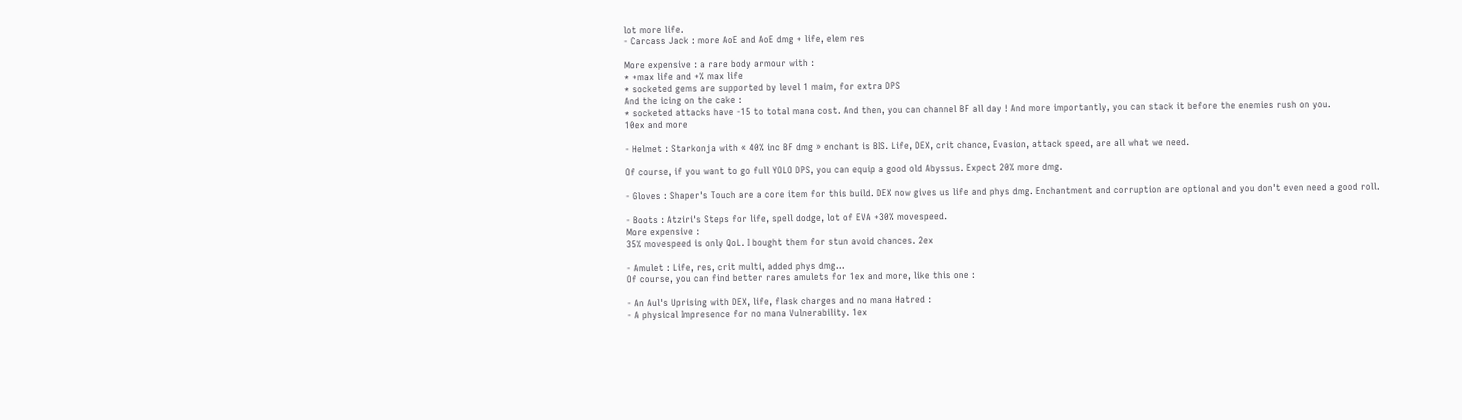lot more life.
- Carcass Jack : more AoE and AoE dmg + life, elem res

More expensive : a rare body armour with :
* +max life and +% max life
* socketed gems are supported by level 1 maim, for extra DPS
And the icing on the cake :
* socketed attacks have -15 to total mana cost. And then, you can channel BF all day ! And more importantly, you can stack it before the enemies rush on you.
10ex and more

- Helmet : Starkonja with « 40% inc BF dmg » enchant is BIS. Life, DEX, crit chance, Evasion, attack speed, are all what we need.

Of course, if you want to go full YOLO DPS, you can equip a good old Abyssus. Expect 20% more dmg.

- Gloves : Shaper's Touch are a core item for this build. DEX now gives us life and phys dmg. Enchantment and corruption are optional and you don't even need a good roll.

- Boots : Atziri's Steps for life, spell dodge, lot of EVA +30% movespeed.
More expensive :
35% movespeed is only QoL. I bought them for stun avoid chances. 2ex

- Amulet : Life, res, crit multi, added phys dmg...
Of course, you can find better rares amulets for 1ex and more, like this one :

- An Aul's Uprising with DEX, life, flask charges and no mana Hatred :
- A physical Impresence for no mana Vulnerability. 1ex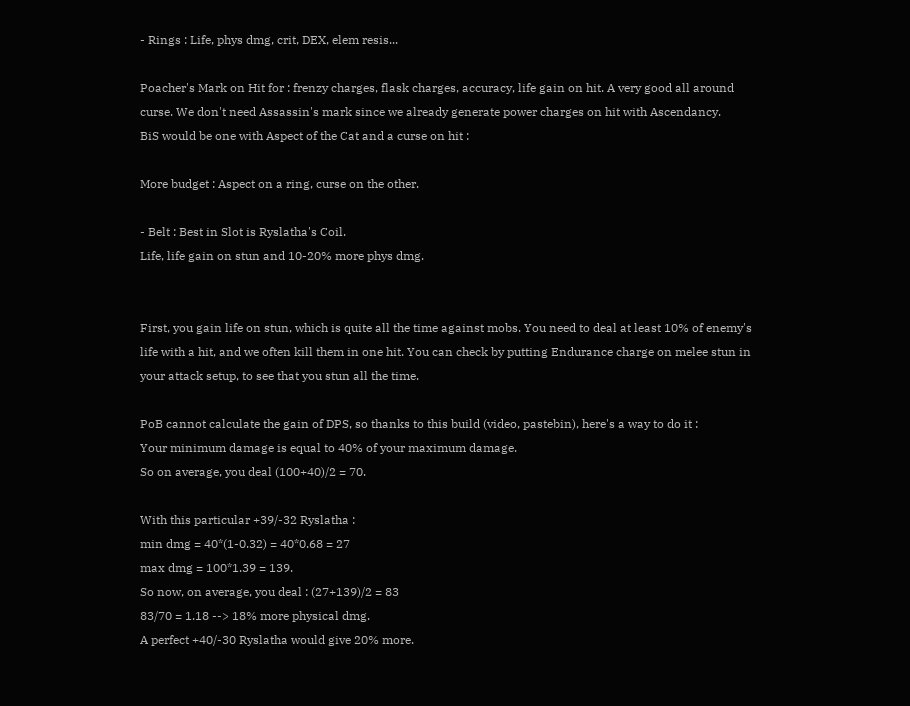- Rings : Life, phys dmg, crit, DEX, elem resis...

Poacher's Mark on Hit for : frenzy charges, flask charges, accuracy, life gain on hit. A very good all around curse. We don't need Assassin's mark since we already generate power charges on hit with Ascendancy.
BiS would be one with Aspect of the Cat and a curse on hit :

More budget : Aspect on a ring, curse on the other.

- Belt : Best in Slot is Ryslatha's Coil.
Life, life gain on stun and 10-20% more phys dmg.


First, you gain life on stun, which is quite all the time against mobs. You need to deal at least 10% of enemy's life with a hit, and we often kill them in one hit. You can check by putting Endurance charge on melee stun in your attack setup, to see that you stun all the time.

PoB cannot calculate the gain of DPS, so thanks to this build (video, pastebin), here's a way to do it :
Your minimum damage is equal to 40% of your maximum damage.
So on average, you deal (100+40)/2 = 70.

With this particular +39/-32 Ryslatha :
min dmg = 40*(1-0.32) = 40*0.68 = 27
max dmg = 100*1.39 = 139.
So now, on average, you deal : (27+139)/2 = 83
83/70 = 1.18 --> 18% more physical dmg.
A perfect +40/-30 Ryslatha would give 20% more.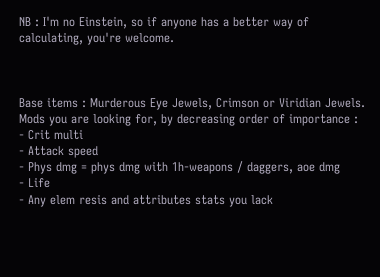NB : I'm no Einstein, so if anyone has a better way of calculating, you're welcome.



Base items : Murderous Eye Jewels, Crimson or Viridian Jewels.
Mods you are looking for, by decreasing order of importance :
- Crit multi
- Attack speed
- Phys dmg = phys dmg with 1h-weapons / daggers, aoe dmg
- Life
- Any elem resis and attributes stats you lack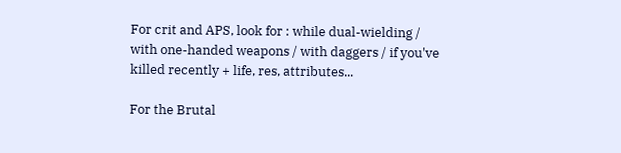For crit and APS, look for : while dual-wielding / with one-handed weapons / with daggers / if you've killed recently + life, res, attributes...

For the Brutal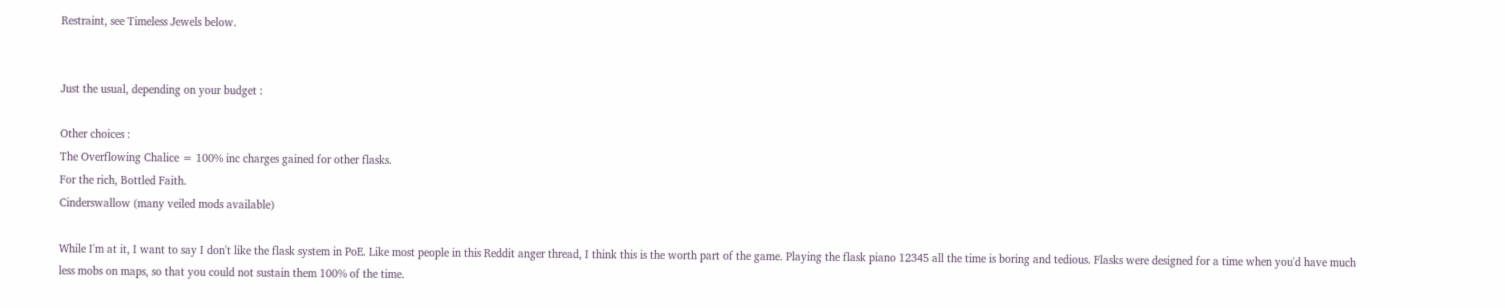Restraint, see Timeless Jewels below.


Just the usual, depending on your budget :

Other choices :
The Overflowing Chalice = 100% inc charges gained for other flasks.
For the rich, Bottled Faith.
Cinderswallow (many veiled mods available)

While I'm at it, I want to say I don't like the flask system in PoE. Like most people in this Reddit anger thread, I think this is the worth part of the game. Playing the flask piano 12345 all the time is boring and tedious. Flasks were designed for a time when you'd have much less mobs on maps, so that you could not sustain them 100% of the time.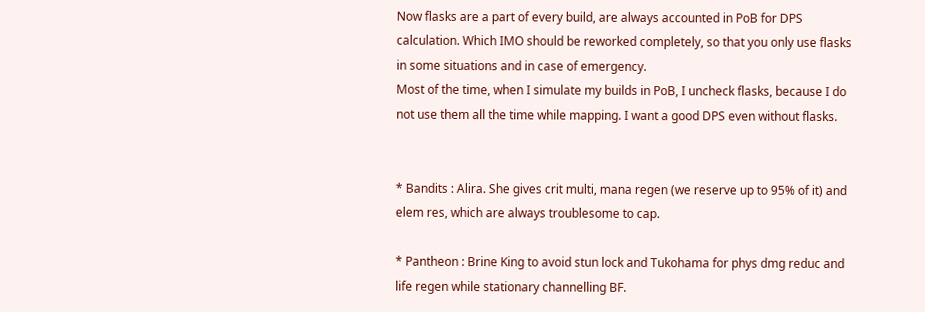Now flasks are a part of every build, are always accounted in PoB for DPS calculation. Which IMO should be reworked completely, so that you only use flasks in some situations and in case of emergency.
Most of the time, when I simulate my builds in PoB, I uncheck flasks, because I do not use them all the time while mapping. I want a good DPS even without flasks.


* Bandits : Alira. She gives crit multi, mana regen (we reserve up to 95% of it) and elem res, which are always troublesome to cap.

* Pantheon : Brine King to avoid stun lock and Tukohama for phys dmg reduc and life regen while stationary channelling BF.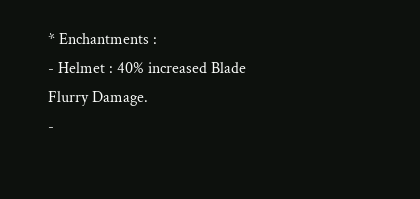* Enchantments :
- Helmet : 40% increased Blade Flurry Damage.
-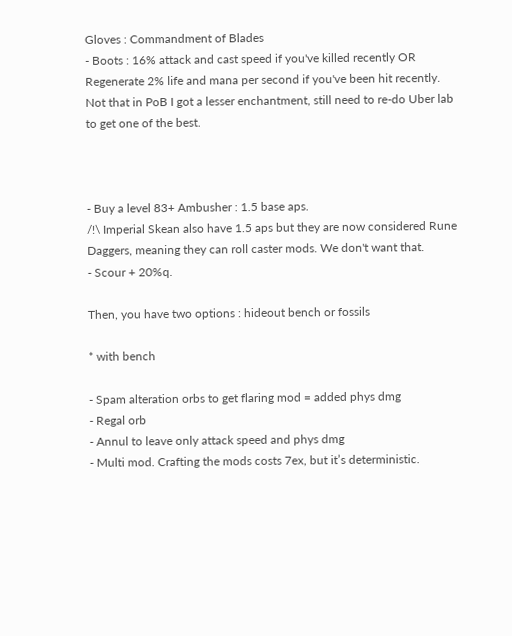Gloves : Commandment of Blades
- Boots : 16% attack and cast speed if you've killed recently OR Regenerate 2% life and mana per second if you've been hit recently. Not that in PoB I got a lesser enchantment, still need to re-do Uber lab to get one of the best.



- Buy a level 83+ Ambusher : 1.5 base aps.
/!\ Imperial Skean also have 1.5 aps but they are now considered Rune Daggers, meaning they can roll caster mods. We don't want that.
- Scour + 20%q.

Then, you have two options : hideout bench or fossils

* with bench

- Spam alteration orbs to get flaring mod = added phys dmg
- Regal orb
- Annul to leave only attack speed and phys dmg
- Multi mod. Crafting the mods costs 7ex, but it’s deterministic.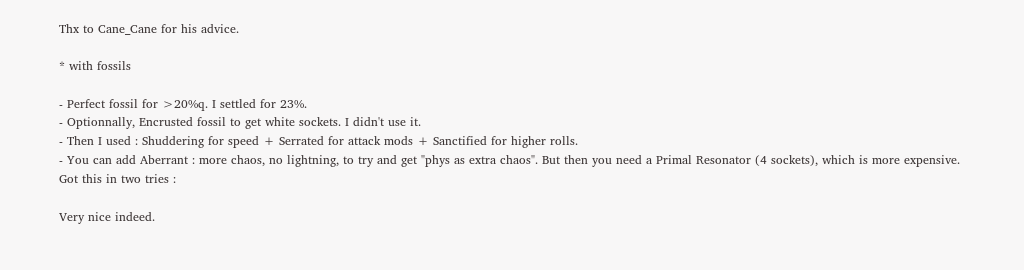Thx to Cane_Cane for his advice.

* with fossils

- Perfect fossil for >20%q. I settled for 23%.
- Optionnally, Encrusted fossil to get white sockets. I didn't use it.
- Then I used : Shuddering for speed + Serrated for attack mods + Sanctified for higher rolls.
- You can add Aberrant : more chaos, no lightning, to try and get "phys as extra chaos". But then you need a Primal Resonator (4 sockets), which is more expensive.
Got this in two tries :

Very nice indeed.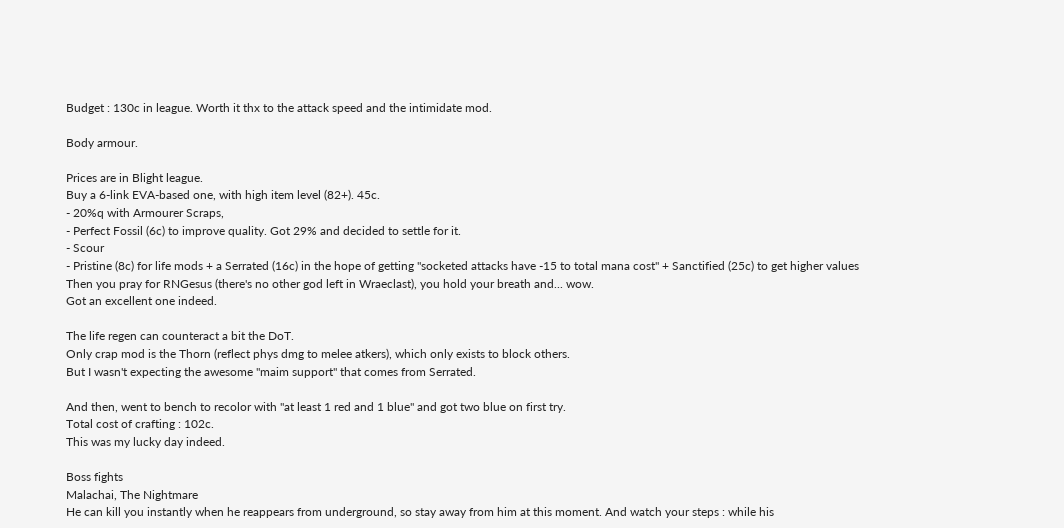Budget : 130c in league. Worth it thx to the attack speed and the intimidate mod.

Body armour.

Prices are in Blight league.
Buy a 6-link EVA-based one, with high item level (82+). 45c.
- 20%q with Armourer Scraps,
- Perfect Fossil (6c) to improve quality. Got 29% and decided to settle for it.
- Scour
- Pristine (8c) for life mods + a Serrated (16c) in the hope of getting "socketed attacks have -15 to total mana cost" + Sanctified (25c) to get higher values
Then you pray for RNGesus (there's no other god left in Wraeclast), you hold your breath and... wow.
Got an excellent one indeed.

The life regen can counteract a bit the DoT.
Only crap mod is the Thorn (reflect phys dmg to melee atkers), which only exists to block others.
But I wasn't expecting the awesome "maim support" that comes from Serrated.

And then, went to bench to recolor with "at least 1 red and 1 blue" and got two blue on first try.
Total cost of crafting : 102c.
This was my lucky day indeed.

Boss fights
Malachai, The Nightmare
He can kill you instantly when he reappears from underground, so stay away from him at this moment. And watch your steps : while his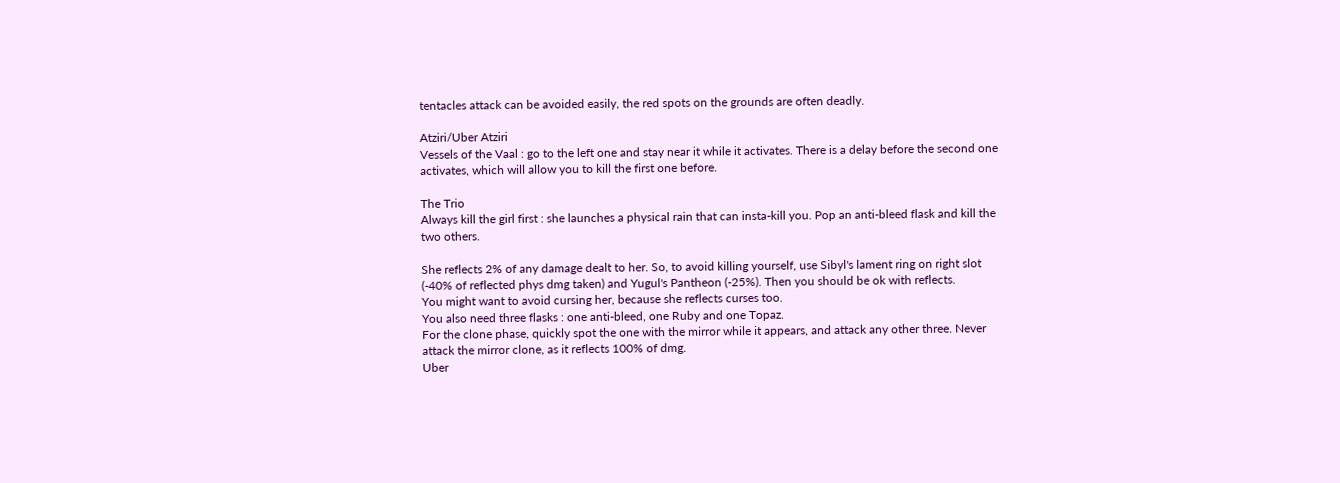tentacles attack can be avoided easily, the red spots on the grounds are often deadly.

Atziri/Uber Atziri
Vessels of the Vaal : go to the left one and stay near it while it activates. There is a delay before the second one activates, which will allow you to kill the first one before.

The Trio
Always kill the girl first : she launches a physical rain that can insta-kill you. Pop an anti-bleed flask and kill the two others.

She reflects 2% of any damage dealt to her. So, to avoid killing yourself, use Sibyl's lament ring on right slot (-40% of reflected phys dmg taken) and Yugul's Pantheon (-25%). Then you should be ok with reflects.
You might want to avoid cursing her, because she reflects curses too.
You also need three flasks : one anti-bleed, one Ruby and one Topaz.
For the clone phase, quickly spot the one with the mirror while it appears, and attack any other three. Never attack the mirror clone, as it reflects 100% of dmg.
Uber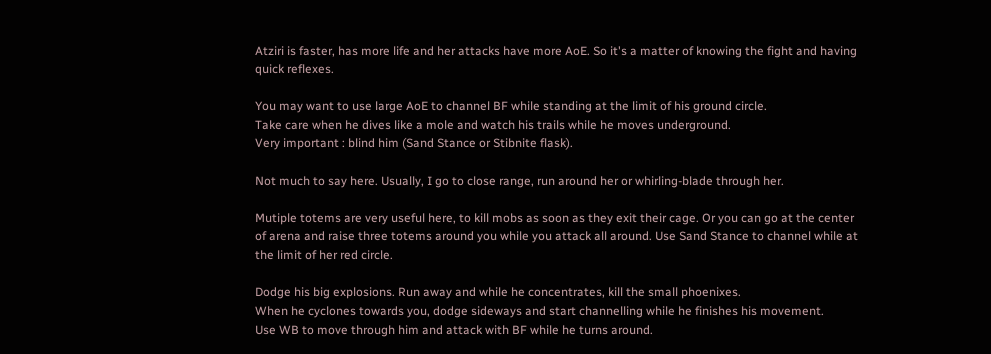Atziri is faster, has more life and her attacks have more AoE. So it's a matter of knowing the fight and having quick reflexes.

You may want to use large AoE to channel BF while standing at the limit of his ground circle.
Take care when he dives like a mole and watch his trails while he moves underground.
Very important : blind him (Sand Stance or Stibnite flask).

Not much to say here. Usually, I go to close range, run around her or whirling-blade through her.

Mutiple totems are very useful here, to kill mobs as soon as they exit their cage. Or you can go at the center of arena and raise three totems around you while you attack all around. Use Sand Stance to channel while at the limit of her red circle.

Dodge his big explosions. Run away and while he concentrates, kill the small phoenixes.
When he cyclones towards you, dodge sideways and start channelling while he finishes his movement.
Use WB to move through him and attack with BF while he turns around.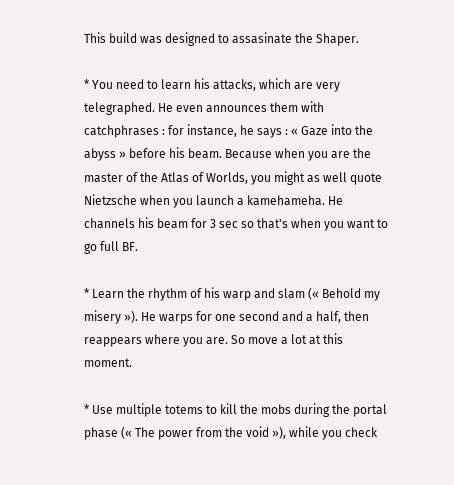This build was designed to assasinate the Shaper.

* You need to learn his attacks, which are very telegraphed. He even announces them with catchphrases : for instance, he says : « Gaze into the abyss » before his beam. Because when you are the master of the Atlas of Worlds, you might as well quote Nietzsche when you launch a kamehameha. He channels his beam for 3 sec so that's when you want to go full BF.

* Learn the rhythm of his warp and slam (« Behold my misery »). He warps for one second and a half, then reappears where you are. So move a lot at this moment.

* Use multiple totems to kill the mobs during the portal phase (« The power from the void »), while you check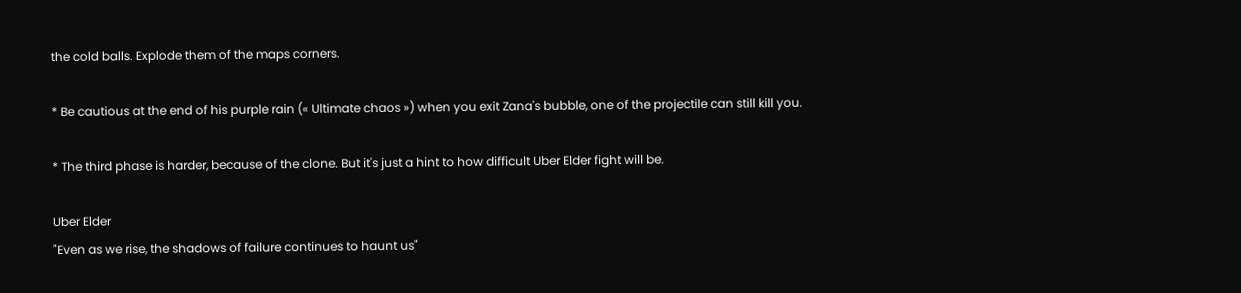the cold balls. Explode them of the maps corners.

* Be cautious at the end of his purple rain (« Ultimate chaos ») when you exit Zana's bubble, one of the projectile can still kill you.

* The third phase is harder, because of the clone. But it's just a hint to how difficult Uber Elder fight will be.

Uber Elder
"Even as we rise, the shadows of failure continues to haunt us"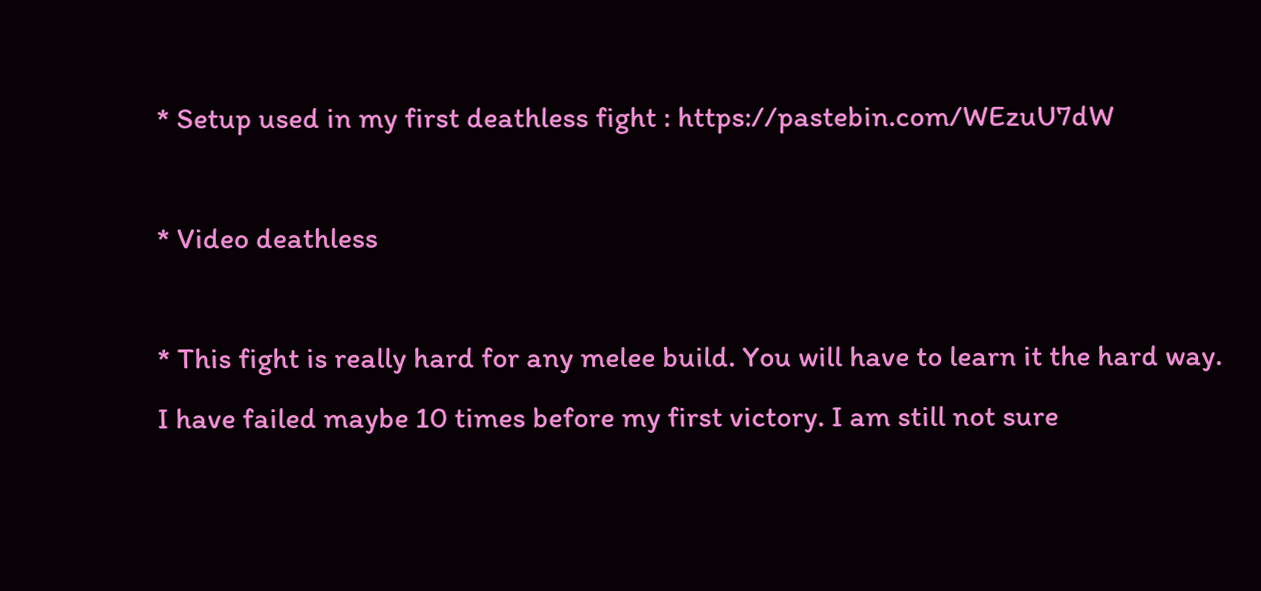* Setup used in my first deathless fight : https://pastebin.com/WEzuU7dW

* Video deathless

* This fight is really hard for any melee build. You will have to learn it the hard way. I have failed maybe 10 times before my first victory. I am still not sure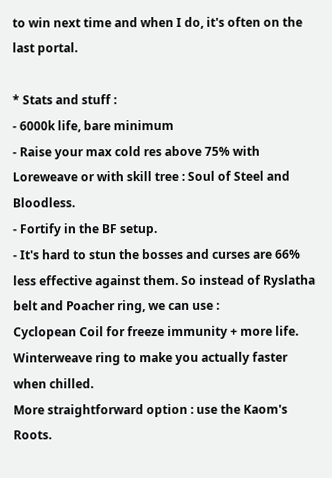to win next time and when I do, it's often on the last portal.

* Stats and stuff :
- 6000k life, bare minimum
- Raise your max cold res above 75% with Loreweave or with skill tree : Soul of Steel and Bloodless.
- Fortify in the BF setup.
- It's hard to stun the bosses and curses are 66% less effective against them. So instead of Ryslatha belt and Poacher ring, we can use :
Cyclopean Coil for freeze immunity + more life.
Winterweave ring to make you actually faster when chilled.
More straightforward option : use the Kaom's Roots.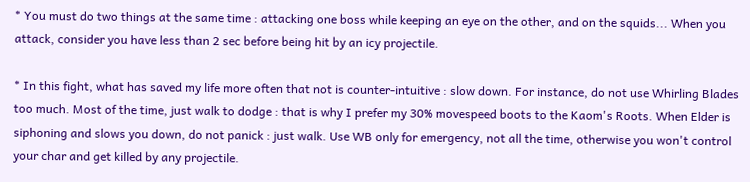* You must do two things at the same time : attacking one boss while keeping an eye on the other, and on the squids... When you attack, consider you have less than 2 sec before being hit by an icy projectile.

* In this fight, what has saved my life more often that not is counter-intuitive : slow down. For instance, do not use Whirling Blades too much. Most of the time, just walk to dodge : that is why I prefer my 30% movespeed boots to the Kaom's Roots. When Elder is siphoning and slows you down, do not panick : just walk. Use WB only for emergency, not all the time, otherwise you won't control your char and get killed by any projectile.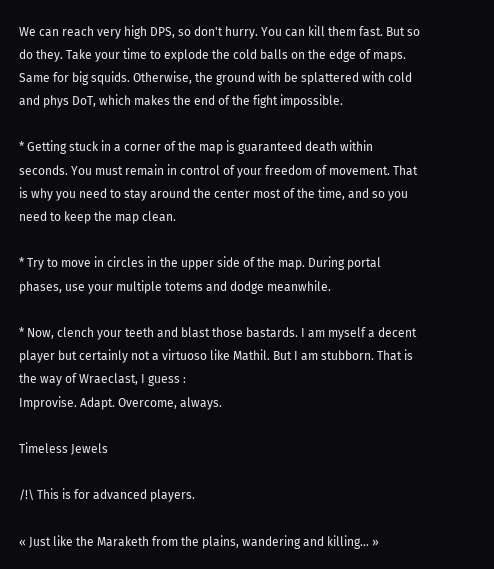We can reach very high DPS, so don't hurry. You can kill them fast. But so do they. Take your time to explode the cold balls on the edge of maps. Same for big squids. Otherwise, the ground with be splattered with cold and phys DoT, which makes the end of the fight impossible.

* Getting stuck in a corner of the map is guaranteed death within seconds. You must remain in control of your freedom of movement. That is why you need to stay around the center most of the time, and so you need to keep the map clean.

* Try to move in circles in the upper side of the map. During portal phases, use your multiple totems and dodge meanwhile.

* Now, clench your teeth and blast those bastards. I am myself a decent player but certainly not a virtuoso like Mathil. But I am stubborn. That is the way of Wraeclast, I guess :
Improvise. Adapt. Overcome, always.

Timeless Jewels

/!\ This is for advanced players.

« Just like the Maraketh from the plains, wandering and killing... »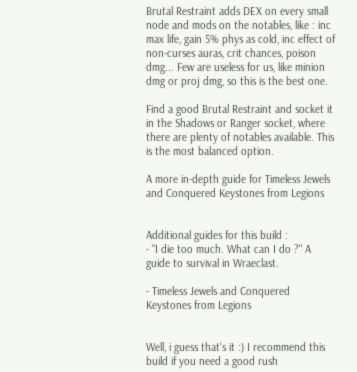Brutal Restraint adds DEX on every small node and mods on the notables, like : inc max life, gain 5% phys as cold, inc effect of non-curses auras, crit chances, poison dmg... Few are useless for us, like minion dmg or proj dmg, so this is the best one.

Find a good Brutal Restraint and socket it in the Shadows or Ranger socket, where there are plenty of notables available. This is the most balanced option.

A more in-depth guide for Timeless Jewels and Conquered Keystones from Legions


Additional guides for this build :
- "I die too much. What can I do ?" A guide to survival in Wraeclast.

- Timeless Jewels and Conquered Keystones from Legions


Well, i guess that's it :) I recommend this build if you need a good rush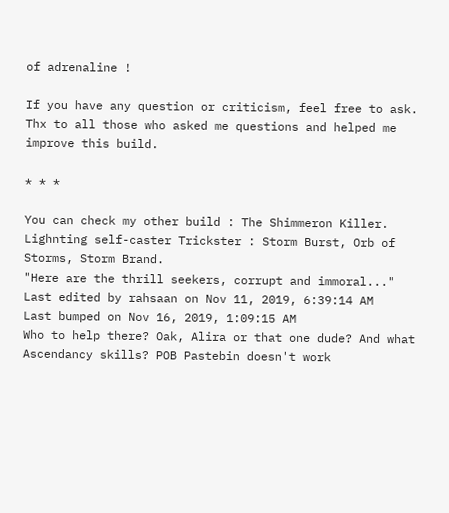of adrenaline !

If you have any question or criticism, feel free to ask. Thx to all those who asked me questions and helped me improve this build.

* * *

You can check my other build : The Shimmeron Killer.
Lighnting self-caster Trickster : Storm Burst, Orb of Storms, Storm Brand.
"Here are the thrill seekers, corrupt and immoral..."
Last edited by rahsaan on Nov 11, 2019, 6:39:14 AM
Last bumped on Nov 16, 2019, 1:09:15 AM
Who to help there? Oak, Alira or that one dude? And what Ascendancy skills? POB Pastebin doesn't work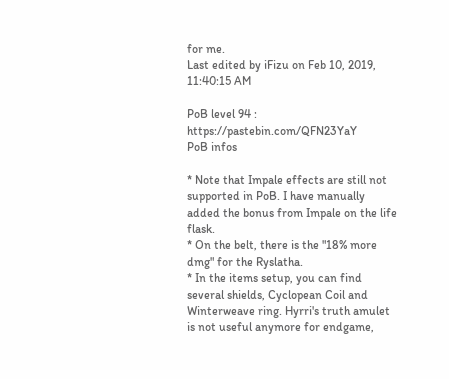for me.
Last edited by iFizu on Feb 10, 2019, 11:40:15 AM

PoB level 94 : https://pastebin.com/QFN23YaY
PoB infos

* Note that Impale effects are still not supported in PoB. I have manually added the bonus from Impale on the life flask.
* On the belt, there is the "18% more dmg" for the Ryslatha.
* In the items setup, you can find several shields, Cyclopean Coil and Winterweave ring. Hyrri's truth amulet is not useful anymore for endgame,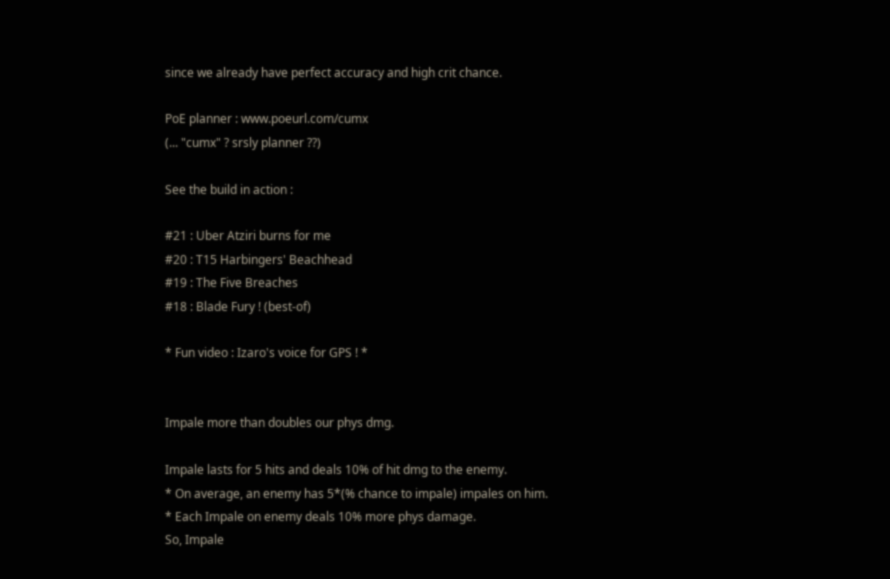since we already have perfect accuracy and high crit chance.

PoE planner : www.poeurl.com/cumx
(... "cumx" ? srsly planner ??)

See the build in action :

#21 : Uber Atziri burns for me
#20 : T15 Harbingers' Beachhead
#19 : The Five Breaches
#18 : Blade Fury ! (best-of)

* Fun video : Izaro's voice for GPS ! *


Impale more than doubles our phys dmg.

Impale lasts for 5 hits and deals 10% of hit dmg to the enemy.
* On average, an enemy has 5*(% chance to impale) impales on him.
* Each Impale on enemy deals 10% more phys damage.
So, Impale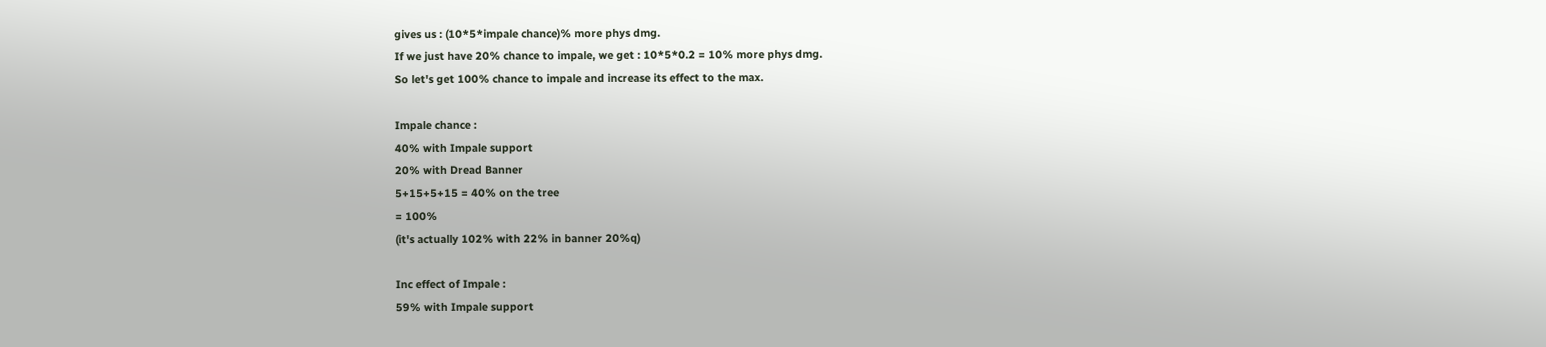gives us : (10*5*impale chance)% more phys dmg.
If we just have 20% chance to impale, we get : 10*5*0.2 = 10% more phys dmg.
So let's get 100% chance to impale and increase its effect to the max.

Impale chance :
40% with Impale support
20% with Dread Banner
5+15+5+15 = 40% on the tree
= 100%
(it's actually 102% with 22% in banner 20%q)

Inc effect of Impale :
59% with Impale support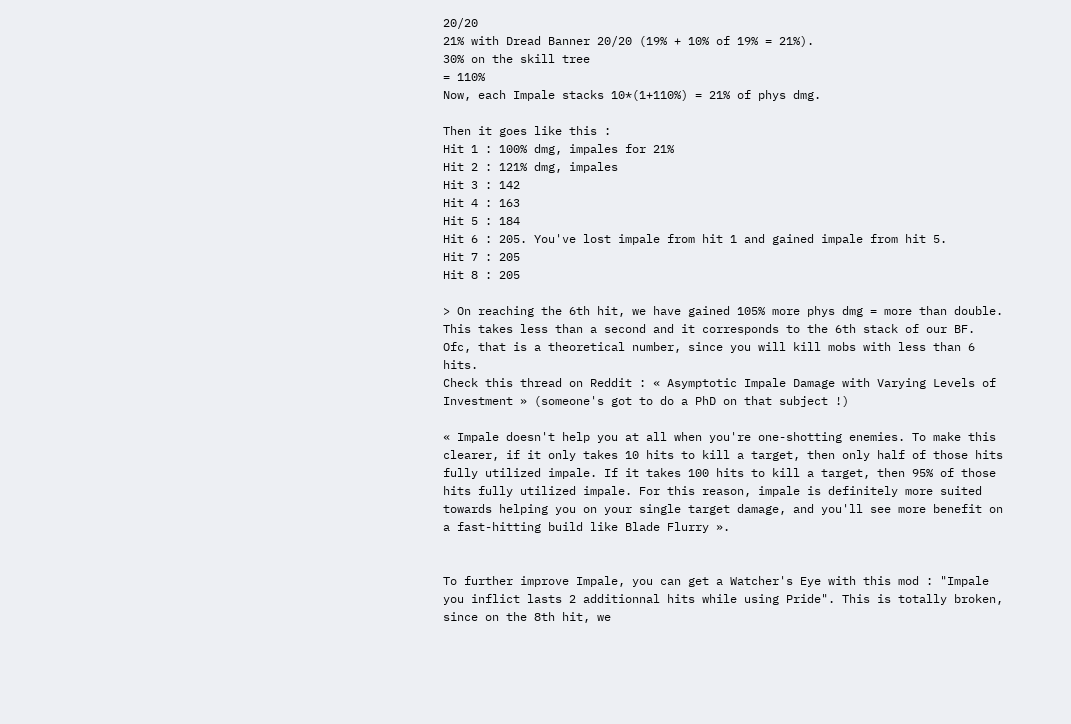20/20
21% with Dread Banner 20/20 (19% + 10% of 19% = 21%).
30% on the skill tree
= 110%
Now, each Impale stacks 10*(1+110%) = 21% of phys dmg.

Then it goes like this :
Hit 1 : 100% dmg, impales for 21%
Hit 2 : 121% dmg, impales
Hit 3 : 142
Hit 4 : 163
Hit 5 : 184
Hit 6 : 205. You've lost impale from hit 1 and gained impale from hit 5.
Hit 7 : 205
Hit 8 : 205

> On reaching the 6th hit, we have gained 105% more phys dmg = more than double. This takes less than a second and it corresponds to the 6th stack of our BF.
Ofc, that is a theoretical number, since you will kill mobs with less than 6 hits.
Check this thread on Reddit : « Asymptotic Impale Damage with Varying Levels of Investment » (someone's got to do a PhD on that subject !)

« Impale doesn't help you at all when you're one-shotting enemies. To make this clearer, if it only takes 10 hits to kill a target, then only half of those hits fully utilized impale. If it takes 100 hits to kill a target, then 95% of those hits fully utilized impale. For this reason, impale is definitely more suited towards helping you on your single target damage, and you'll see more benefit on a fast-hitting build like Blade Flurry ».


To further improve Impale, you can get a Watcher's Eye with this mod : "Impale you inflict lasts 2 additionnal hits while using Pride". This is totally broken, since on the 8th hit, we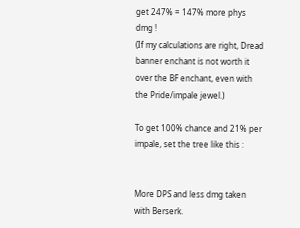get 247% = 147% more phys dmg !
(If my calculations are right, Dread banner enchant is not worth it over the BF enchant, even with the Pride/impale jewel.)

To get 100% chance and 21% per impale, set the tree like this :


More DPS and less dmg taken with Berserk.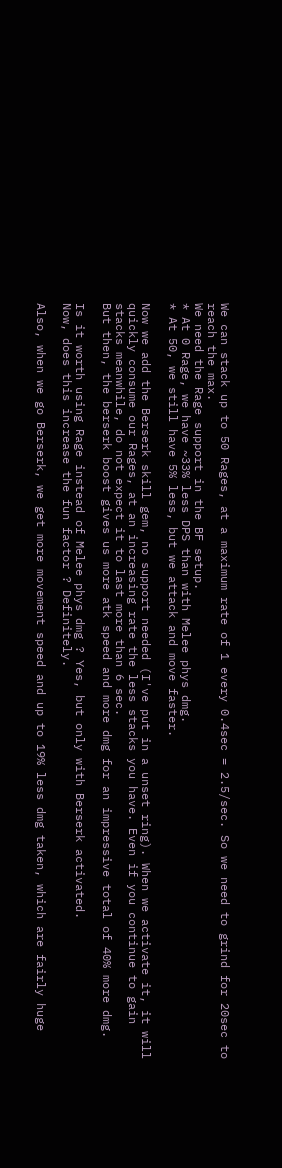We can stack up to 50 Rages, at a maximum rate of 1 every 0.4sec = 2.5/sec. So we need to grind for 20sec to reach the max.
We need the Rage support in the BF setup.
* At 0 Rage, we have ~33% less DPS than with Melee phys dmg.
* At 50, we still have 5% less, but we attack and move faster.

Now we add the Berserk skill gem, no support needed (I've put in a unset ring). When we activate it, it will quickly consume our Rages, at an increasing rate the less stacks you have. Even if you continue to gain stacks meanwhile, do not expect it to last more than 6 sec.
But then, the berserk boost gives us more atk speed and more dmg for an impressive total of 40% more dmg.

Is it worth using Rage instead of Melee phys dmg ? Yes, but only with Berserk activated.
Now, does this increase the fun factor ? Definitely.

Also, when we go Berserk, we get more movement speed and up to 19% less dmg taken, which are fairly huge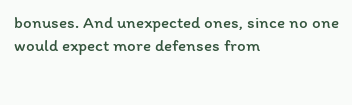bonuses. And unexpected ones, since no one would expect more defenses from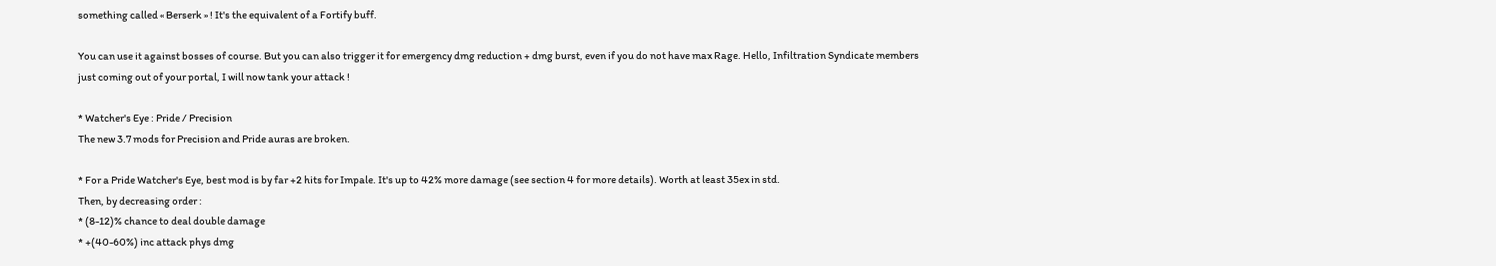something called « Berserk » ! It's the equivalent of a Fortify buff.

You can use it against bosses of course. But you can also trigger it for emergency dmg reduction + dmg burst, even if you do not have max Rage. Hello, Infiltration Syndicate members just coming out of your portal, I will now tank your attack !

* Watcher's Eye : Pride / Precision
The new 3.7 mods for Precision and Pride auras are broken.

* For a Pride Watcher's Eye, best mod is by far +2 hits for Impale. It's up to 42% more damage (see section 4 for more details). Worth at least 35ex in std.
Then, by decreasing order :
* (8-12)% chance to deal double damage
* +(40-60%) inc attack phys dmg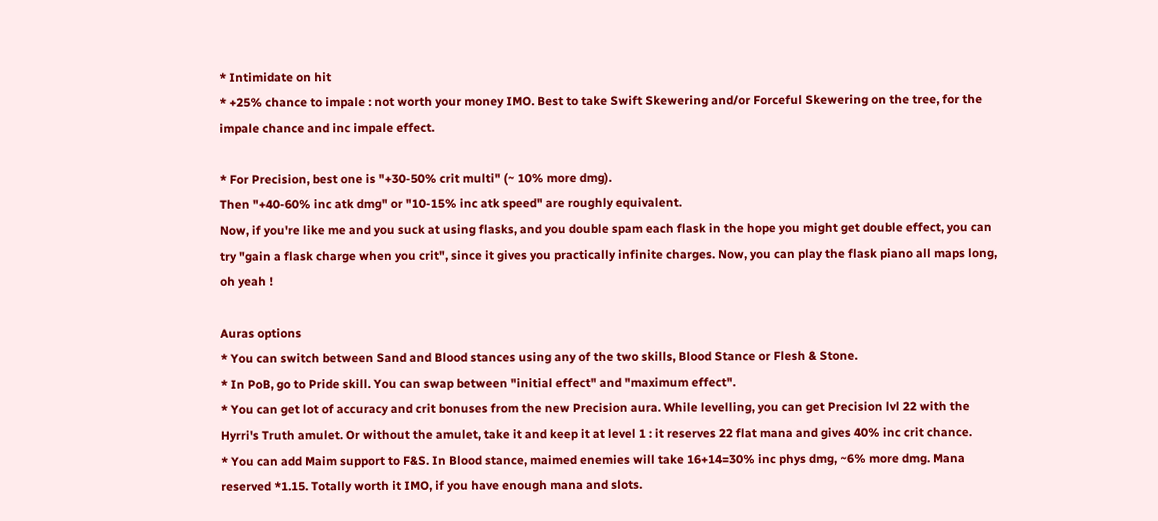* Intimidate on hit
* +25% chance to impale : not worth your money IMO. Best to take Swift Skewering and/or Forceful Skewering on the tree, for the impale chance and inc impale effect.

* For Precision, best one is "+30-50% crit multi" (~ 10% more dmg).
Then "+40-60% inc atk dmg" or "10-15% inc atk speed" are roughly equivalent.
Now, if you're like me and you suck at using flasks, and you double spam each flask in the hope you might get double effect, you can try "gain a flask charge when you crit", since it gives you practically infinite charges. Now, you can play the flask piano all maps long, oh yeah !

Auras options
* You can switch between Sand and Blood stances using any of the two skills, Blood Stance or Flesh & Stone.
* In PoB, go to Pride skill. You can swap between "initial effect" and "maximum effect".
* You can get lot of accuracy and crit bonuses from the new Precision aura. While levelling, you can get Precision lvl 22 with the Hyrri's Truth amulet. Or without the amulet, take it and keep it at level 1 : it reserves 22 flat mana and gives 40% inc crit chance.
* You can add Maim support to F&S. In Blood stance, maimed enemies will take 16+14=30% inc phys dmg, ~6% more dmg. Mana reserved *1.15. Totally worth it IMO, if you have enough mana and slots.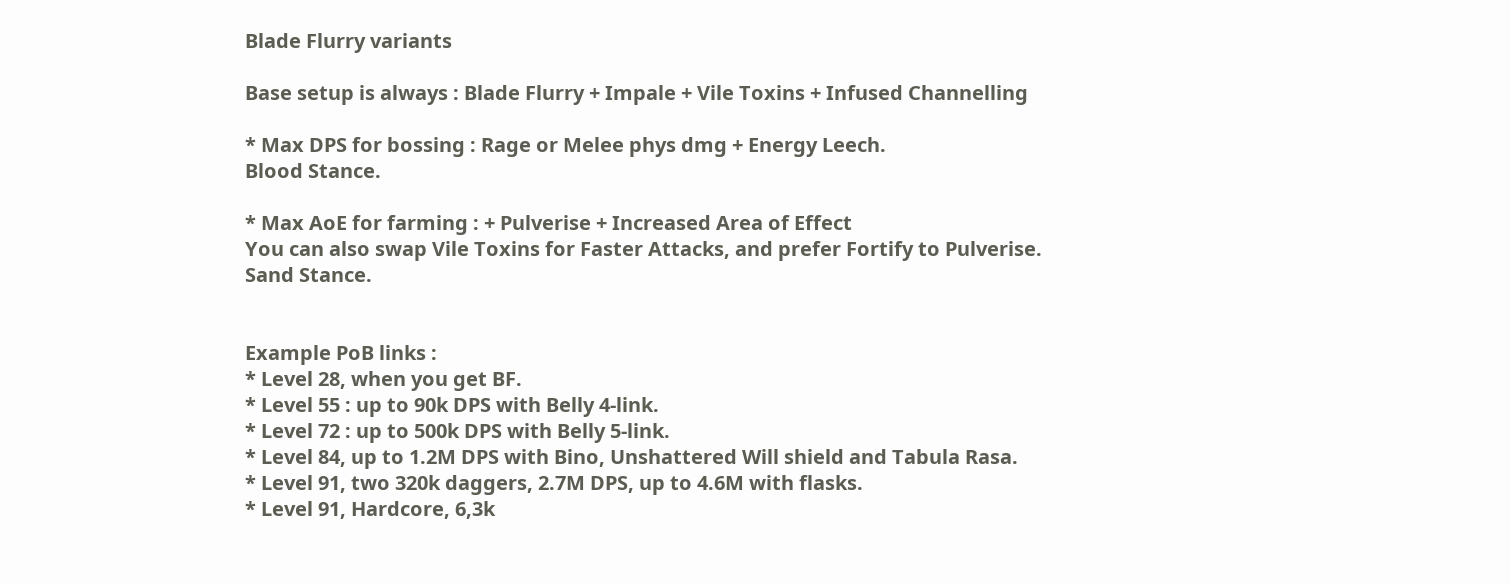Blade Flurry variants

Base setup is always : Blade Flurry + Impale + Vile Toxins + Infused Channelling

* Max DPS for bossing : Rage or Melee phys dmg + Energy Leech.
Blood Stance.

* Max AoE for farming : + Pulverise + Increased Area of Effect
You can also swap Vile Toxins for Faster Attacks, and prefer Fortify to Pulverise.
Sand Stance.


Example PoB links :
* Level 28, when you get BF.
* Level 55 : up to 90k DPS with Belly 4-link.
* Level 72 : up to 500k DPS with Belly 5-link.
* Level 84, up to 1.2M DPS with Bino, Unshattered Will shield and Tabula Rasa.
* Level 91, two 320k daggers, 2.7M DPS, up to 4.6M with flasks.
* Level 91, Hardcore, 6,3k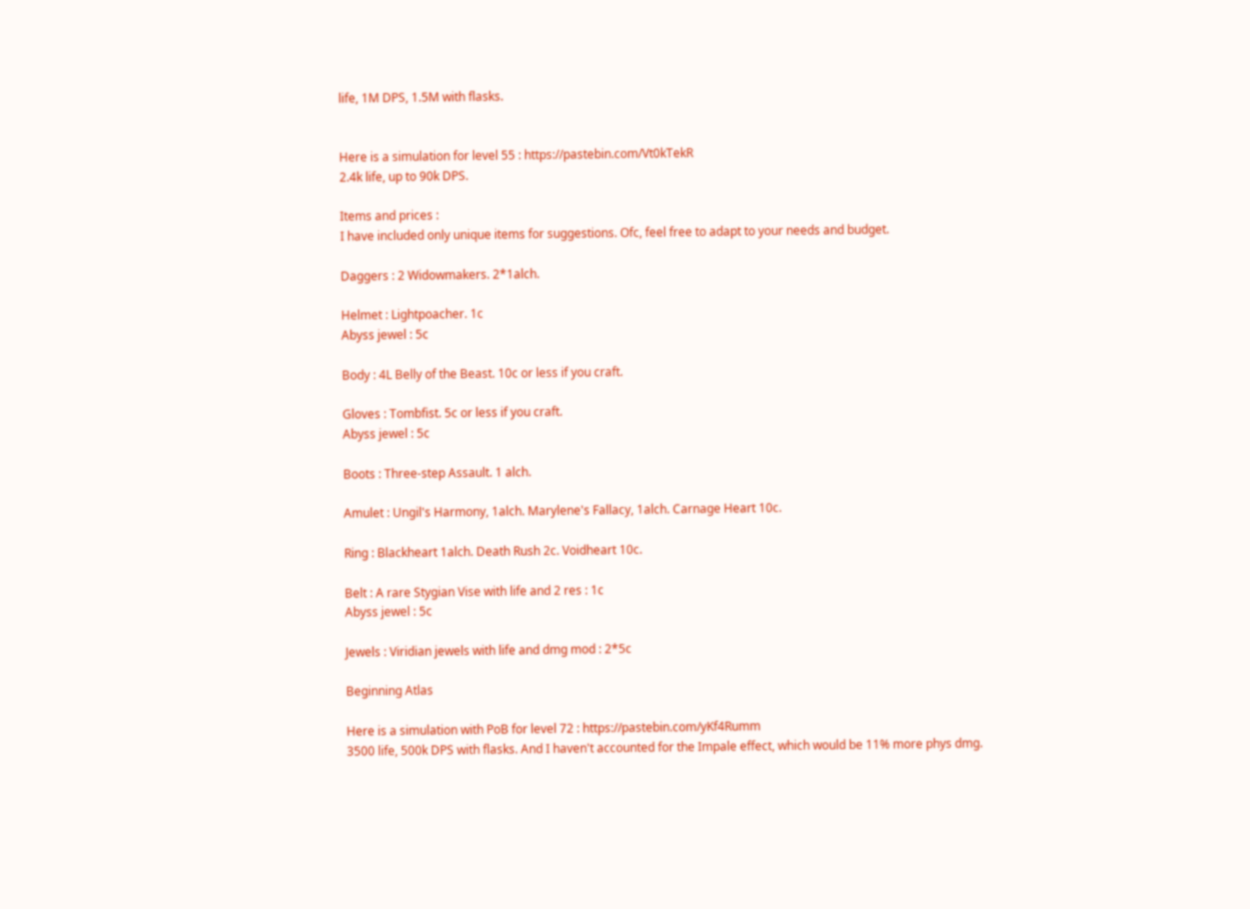life, 1M DPS, 1.5M with flasks.


Here is a simulation for level 55 : https://pastebin.com/Vt0kTekR
2.4k life, up to 90k DPS.

Items and prices :
I have included only unique items for suggestions. Ofc, feel free to adapt to your needs and budget.

Daggers : 2 Widowmakers. 2*1alch.

Helmet : Lightpoacher. 1c
Abyss jewel : 5c

Body : 4L Belly of the Beast. 10c or less if you craft.

Gloves : Tombfist. 5c or less if you craft.
Abyss jewel : 5c

Boots : Three-step Assault. 1 alch.

Amulet : Ungil's Harmony, 1alch. Marylene's Fallacy, 1alch. Carnage Heart 10c.

Ring : Blackheart 1alch. Death Rush 2c. Voidheart 10c.

Belt : A rare Stygian Vise with life and 2 res : 1c
Abyss jewel : 5c

Jewels : Viridian jewels with life and dmg mod : 2*5c

Beginning Atlas

Here is a simulation with PoB for level 72 : https://pastebin.com/yKf4Rumm
3500 life, 500k DPS with flasks. And I haven't accounted for the Impale effect, which would be 11% more phys dmg.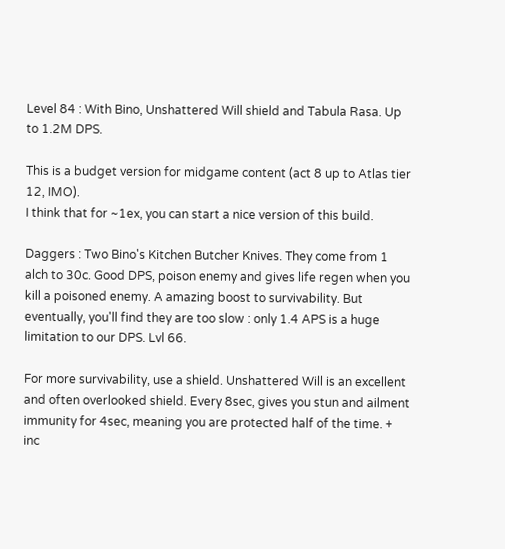Level 84 : With Bino, Unshattered Will shield and Tabula Rasa. Up to 1.2M DPS.

This is a budget version for midgame content (act 8 up to Atlas tier 12, IMO).
I think that for ~1ex, you can start a nice version of this build.

Daggers : Two Bino's Kitchen Butcher Knives. They come from 1 alch to 30c. Good DPS, poison enemy and gives life regen when you kill a poisoned enemy. A amazing boost to survivability. But eventually, you'll find they are too slow : only 1.4 APS is a huge limitation to our DPS. Lvl 66.

For more survivability, use a shield. Unshattered Will is an excellent and often overlooked shield. Every 8sec, gives you stun and ailment immunity for 4sec, meaning you are protected half of the time. + inc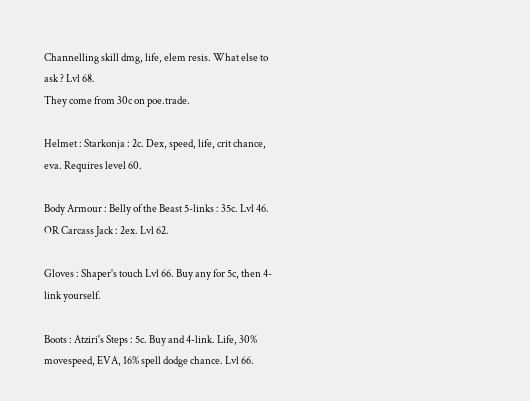Channelling skill dmg, life, elem resis. What else to ask ? Lvl 68.
They come from 30c on poe.trade.

Helmet : Starkonja : 2c. Dex, speed, life, crit chance, eva. Requires level 60.

Body Armour : Belly of the Beast 5-links : 35c. Lvl 46. OR Carcass Jack : 2ex. Lvl 62.

Gloves : Shaper's touch Lvl 66. Buy any for 5c, then 4-link yourself.

Boots : Atziri's Steps : 5c. Buy and 4-link. Life, 30% movespeed, EVA, 16% spell dodge chance. Lvl 66.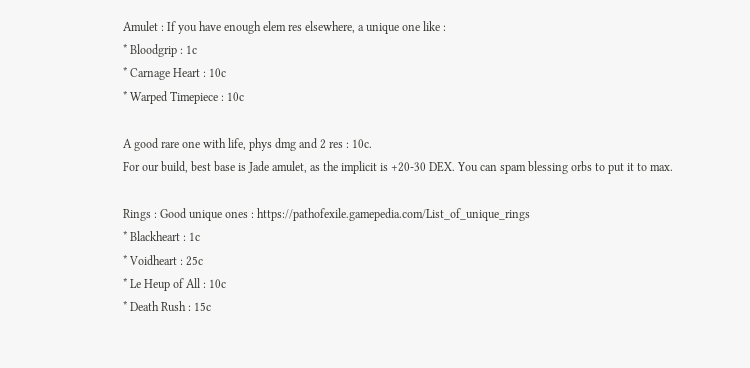Amulet : If you have enough elem res elsewhere, a unique one like :
* Bloodgrip : 1c
* Carnage Heart : 10c
* Warped Timepiece : 10c

A good rare one with life, phys dmg and 2 res : 10c.
For our build, best base is Jade amulet, as the implicit is +20-30 DEX. You can spam blessing orbs to put it to max.

Rings : Good unique ones : https://pathofexile.gamepedia.com/List_of_unique_rings
* Blackheart : 1c
* Voidheart : 25c
* Le Heup of All : 10c
* Death Rush : 15c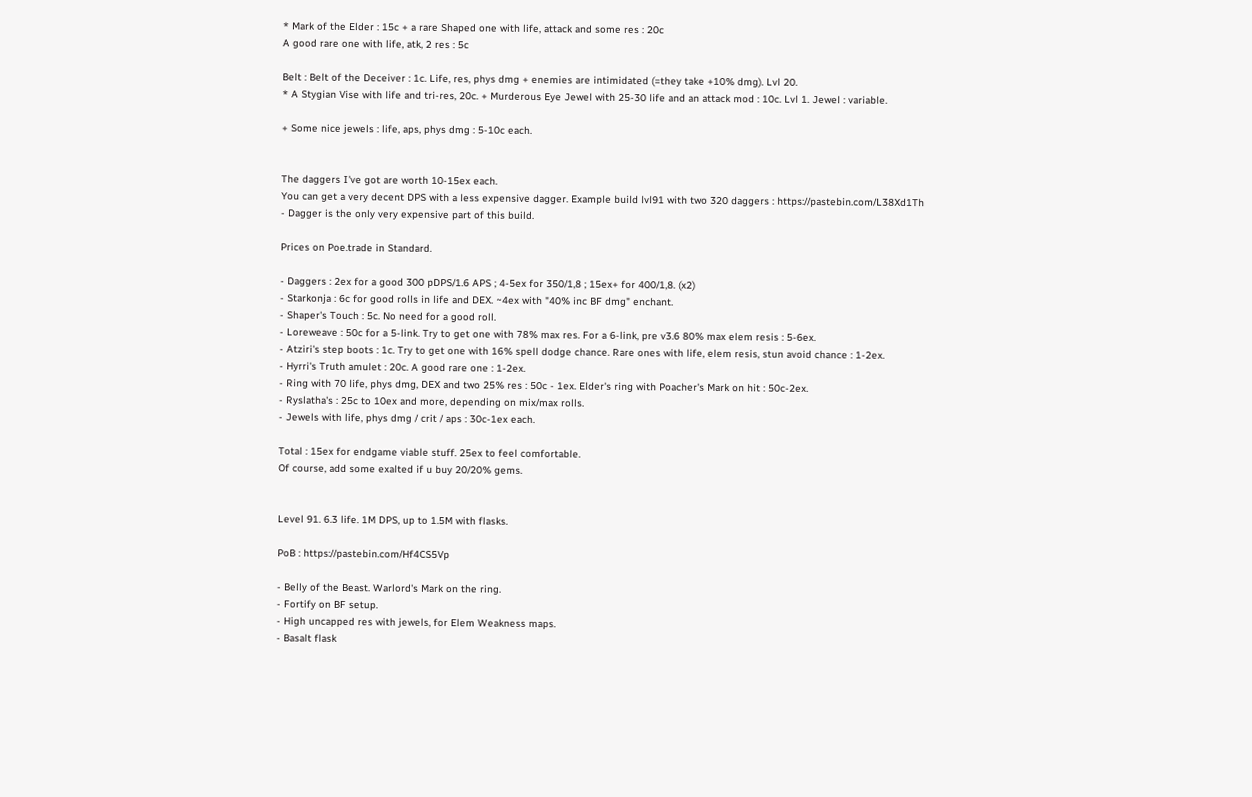* Mark of the Elder : 15c + a rare Shaped one with life, attack and some res : 20c
A good rare one with life, atk, 2 res : 5c

Belt : Belt of the Deceiver : 1c. Life, res, phys dmg + enemies are intimidated (=they take +10% dmg). Lvl 20.
* A Stygian Vise with life and tri-res, 20c. + Murderous Eye Jewel with 25-30 life and an attack mod : 10c. Lvl 1. Jewel : variable.

+ Some nice jewels : life, aps, phys dmg : 5-10c each.


The daggers I've got are worth 10-15ex each.
You can get a very decent DPS with a less expensive dagger. Example build lvl91 with two 320 daggers : https://pastebin.com/L38Xd1Th
- Dagger is the only very expensive part of this build.

Prices on Poe.trade in Standard.

- Daggers : 2ex for a good 300 pDPS/1.6 APS ; 4-5ex for 350/1,8 ; 15ex+ for 400/1,8. (x2)
- Starkonja : 6c for good rolls in life and DEX. ~4ex with "40% inc BF dmg" enchant.
- Shaper's Touch : 5c. No need for a good roll.
- Loreweave : 50c for a 5-link. Try to get one with 78% max res. For a 6-link, pre v3.6 80% max elem resis : 5-6ex.
- Atziri's step boots : 1c. Try to get one with 16% spell dodge chance. Rare ones with life, elem resis, stun avoid chance : 1-2ex.
- Hyrri's Truth amulet : 20c. A good rare one : 1-2ex.
- Ring with 70 life, phys dmg, DEX and two 25% res : 50c - 1ex. Elder's ring with Poacher's Mark on hit : 50c-2ex.
- Ryslatha's : 25c to 10ex and more, depending on mix/max rolls.
- Jewels with life, phys dmg / crit / aps : 30c-1ex each.

Total : 15ex for endgame viable stuff. 25ex to feel comfortable.
Of course, add some exalted if u buy 20/20% gems.


Level 91. 6.3 life. 1M DPS, up to 1.5M with flasks.

PoB : https://pastebin.com/Hf4CS5Vp

- Belly of the Beast. Warlord's Mark on the ring.
- Fortify on BF setup.
- High uncapped res with jewels, for Elem Weakness maps.
- Basalt flask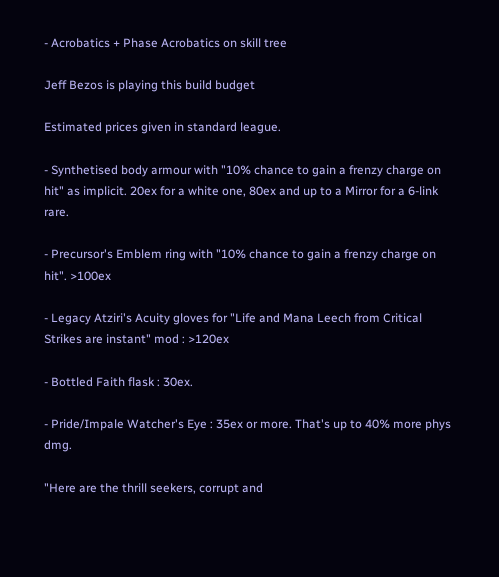- Acrobatics + Phase Acrobatics on skill tree

Jeff Bezos is playing this build budget

Estimated prices given in standard league.

- Synthetised body armour with "10% chance to gain a frenzy charge on hit" as implicit. 20ex for a white one, 80ex and up to a Mirror for a 6-link rare.

- Precursor's Emblem ring with "10% chance to gain a frenzy charge on hit". >100ex

- Legacy Atziri's Acuity gloves for "Life and Mana Leech from Critical Strikes are instant" mod : >120ex

- Bottled Faith flask : 30ex.

- Pride/Impale Watcher's Eye : 35ex or more. That's up to 40% more phys dmg.

"Here are the thrill seekers, corrupt and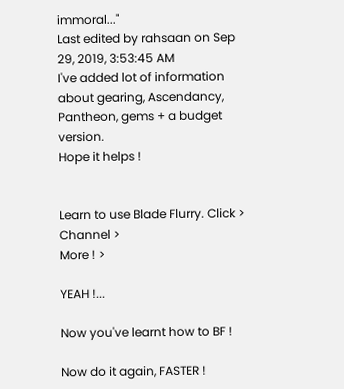immoral..."
Last edited by rahsaan on Sep 29, 2019, 3:53:45 AM
I've added lot of information about gearing, Ascendancy, Pantheon, gems + a budget version.
Hope it helps !


Learn to use Blade Flurry. Click >
Channel >
More ! >

YEAH !...

Now you've learnt how to BF !

Now do it again, FASTER !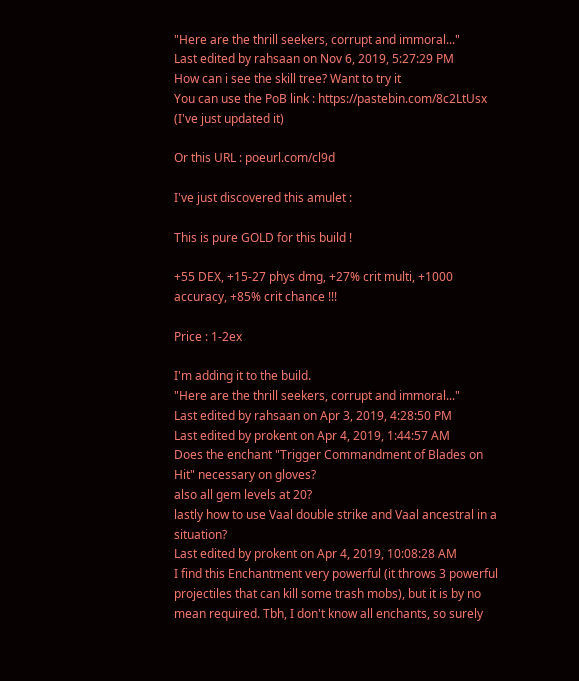"Here are the thrill seekers, corrupt and immoral..."
Last edited by rahsaan on Nov 6, 2019, 5:27:29 PM
How can i see the skill tree? Want to try it
You can use the PoB link : https://pastebin.com/8c2LtUsx
(I've just updated it)

Or this URL : poeurl.com/cl9d

I've just discovered this amulet :

This is pure GOLD for this build !

+55 DEX, +15-27 phys dmg, +27% crit multi, +1000 accuracy, +85% crit chance !!!

Price : 1-2ex

I'm adding it to the build.
"Here are the thrill seekers, corrupt and immoral..."
Last edited by rahsaan on Apr 3, 2019, 4:28:50 PM
Last edited by prokent on Apr 4, 2019, 1:44:57 AM
Does the enchant "Trigger Commandment of Blades on Hit" necessary on gloves?
also all gem levels at 20?
lastly how to use Vaal double strike and Vaal ancestral in a situation?
Last edited by prokent on Apr 4, 2019, 10:08:28 AM
I find this Enchantment very powerful (it throws 3 powerful projectiles that can kill some trash mobs), but it is by no mean required. Tbh, I don't know all enchants, so surely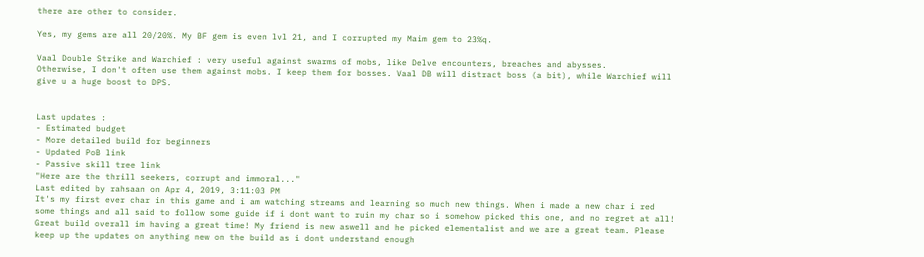there are other to consider.

Yes, my gems are all 20/20%. My BF gem is even lvl 21, and I corrupted my Maim gem to 23%q.

Vaal Double Strike and Warchief : very useful against swarms of mobs, like Delve encounters, breaches and abysses.
Otherwise, I don't often use them against mobs. I keep them for bosses. Vaal DB will distract boss (a bit), while Warchief will give u a huge boost to DPS.


Last updates :
- Estimated budget
- More detailed build for beginners
- Updated PoB link
- Passive skill tree link
"Here are the thrill seekers, corrupt and immoral..."
Last edited by rahsaan on Apr 4, 2019, 3:11:03 PM
It's my first ever char in this game and i am watching streams and learning so much new things. When i made a new char i red some things and all said to follow some guide if i dont want to ruin my char so i somehow picked this one, and no regret at all! Great build overall im having a great time! My friend is new aswell and he picked elementalist and we are a great team. Please keep up the updates on anything new on the build as i dont understand enough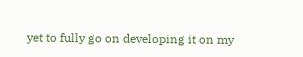yet to fully go on developing it on my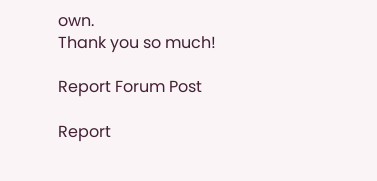own.
Thank you so much!

Report Forum Post

Report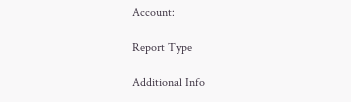Account:

Report Type

Additional Info